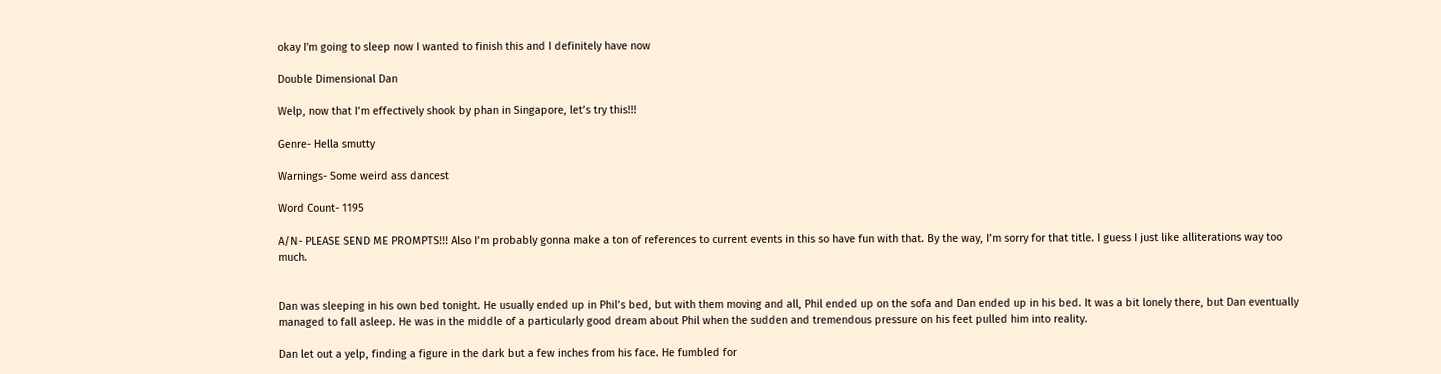okay I'm going to sleep now I wanted to finish this and I definitely have now

Double Dimensional Dan

Welp, now that I’m effectively shook by phan in Singapore, let’s try this!!!

Genre- Hella smutty

Warnings- Some weird ass dancest

Word Count- 1195

A/N- PLEASE SEND ME PROMPTS!!! Also I’m probably gonna make a ton of references to current events in this so have fun with that. By the way, I’m sorry for that title. I guess I just like alliterations way too much.


Dan was sleeping in his own bed tonight. He usually ended up in Phil’s bed, but with them moving and all, Phil ended up on the sofa and Dan ended up in his bed. It was a bit lonely there, but Dan eventually managed to fall asleep. He was in the middle of a particularly good dream about Phil when the sudden and tremendous pressure on his feet pulled him into reality.

Dan let out a yelp, finding a figure in the dark but a few inches from his face. He fumbled for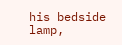his bedside lamp,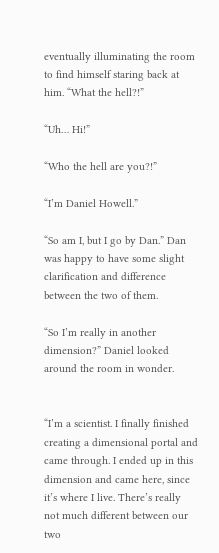eventually illuminating the room to find himself staring back at him. “What the hell?!”

“Uh… Hi!”

“Who the hell are you?!”

“I’m Daniel Howell.”

“So am I, but I go by Dan.” Dan was happy to have some slight clarification and difference between the two of them.

“So I’m really in another dimension?” Daniel looked around the room in wonder.


“I’m a scientist. I finally finished creating a dimensional portal and came through. I ended up in this dimension and came here, since it’s where I live. There’s really not much different between our two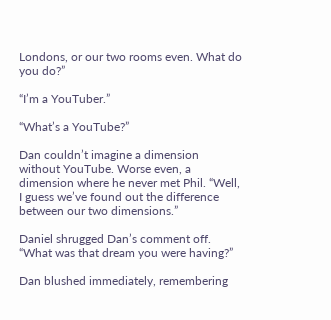Londons, or our two rooms even. What do you do?”

“I’m a YouTuber.”

“What’s a YouTube?”

Dan couldn’t imagine a dimension without YouTube. Worse even, a dimension where he never met Phil. “Well, I guess we’ve found out the difference between our two dimensions.”

Daniel shrugged Dan’s comment off. “What was that dream you were having?”

Dan blushed immediately, remembering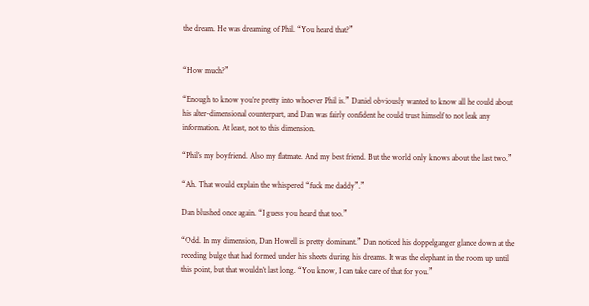the dream. He was dreaming of Phil. “You heard that?”


“How much?”

“Enough to know you’re pretty into whoever Phil is.” Daniel obviously wanted to know all he could about his alter-dimensional counterpart, and Dan was fairly confident he could trust himself to not leak any information. At least, not to this dimension.

“Phil’s my boyfriend. Also my flatmate. And my best friend. But the world only knows about the last two.”

“Ah. That would explain the whispered “fuck me daddy”.”

Dan blushed once again. “I guess you heard that too.”

“Odd. In my dimension, Dan Howell is pretty dominant.” Dan noticed his doppelganger glance down at the receding bulge that had formed under his sheets during his dreams. It was the elephant in the room up until this point, but that wouldn’t last long. “You know, I can take care of that for you.”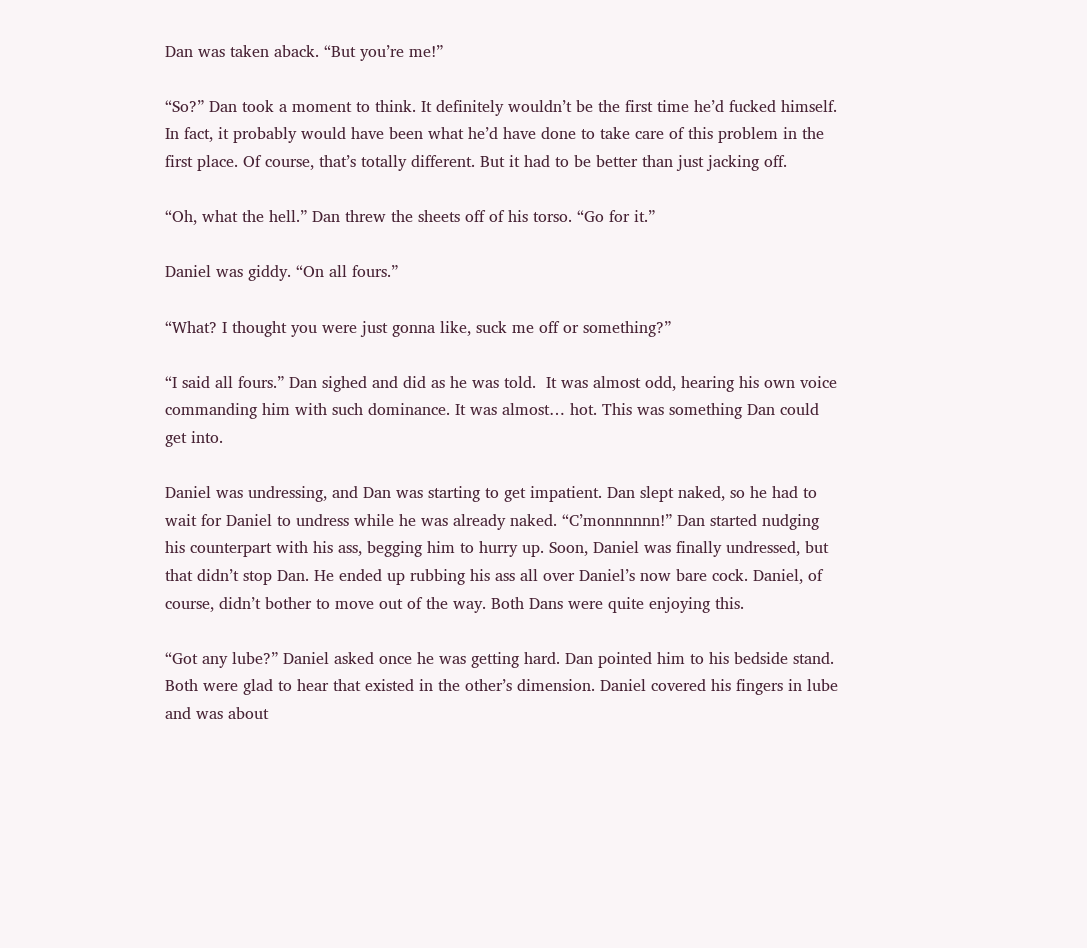Dan was taken aback. “But you’re me!”

“So?” Dan took a moment to think. It definitely wouldn’t be the first time he’d fucked himself. In fact, it probably would have been what he’d have done to take care of this problem in the first place. Of course, that’s totally different. But it had to be better than just jacking off.

“Oh, what the hell.” Dan threw the sheets off of his torso. “Go for it.”

Daniel was giddy. “On all fours.”

“What? I thought you were just gonna like, suck me off or something?”

“I said all fours.” Dan sighed and did as he was told.  It was almost odd, hearing his own voice commanding him with such dominance. It was almost… hot. This was something Dan could get into.

Daniel was undressing, and Dan was starting to get impatient. Dan slept naked, so he had to wait for Daniel to undress while he was already naked. “C’monnnnnn!” Dan started nudging his counterpart with his ass, begging him to hurry up. Soon, Daniel was finally undressed, but that didn’t stop Dan. He ended up rubbing his ass all over Daniel’s now bare cock. Daniel, of course, didn’t bother to move out of the way. Both Dans were quite enjoying this.

“Got any lube?” Daniel asked once he was getting hard. Dan pointed him to his bedside stand. Both were glad to hear that existed in the other’s dimension. Daniel covered his fingers in lube and was about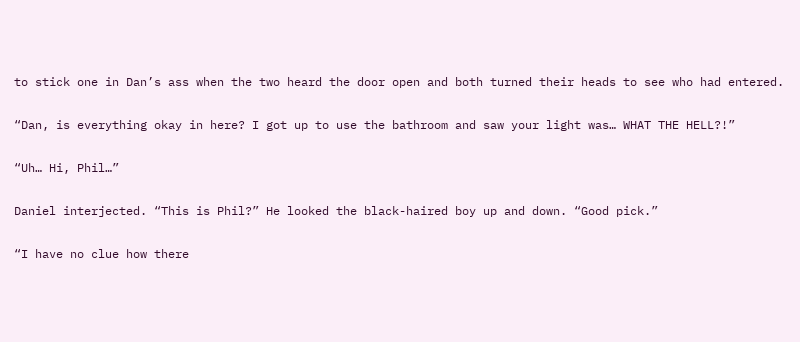to stick one in Dan’s ass when the two heard the door open and both turned their heads to see who had entered.

“Dan, is everything okay in here? I got up to use the bathroom and saw your light was… WHAT THE HELL?!”

“Uh… Hi, Phil…”

Daniel interjected. “This is Phil?” He looked the black-haired boy up and down. “Good pick.”

“I have no clue how there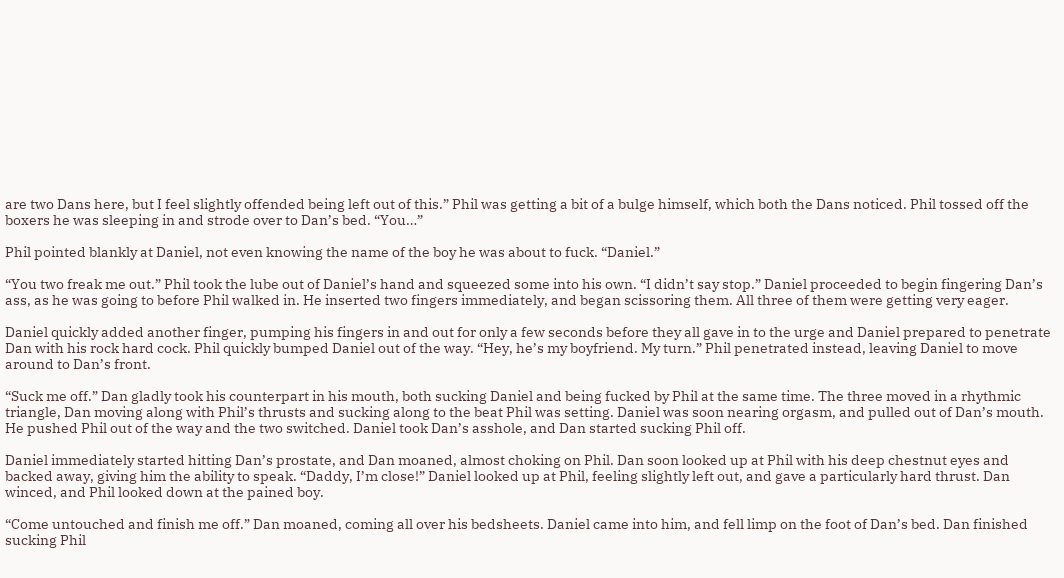are two Dans here, but I feel slightly offended being left out of this.” Phil was getting a bit of a bulge himself, which both the Dans noticed. Phil tossed off the boxers he was sleeping in and strode over to Dan’s bed. “You…”

Phil pointed blankly at Daniel, not even knowing the name of the boy he was about to fuck. “Daniel.”

“You two freak me out.” Phil took the lube out of Daniel’s hand and squeezed some into his own. “I didn’t say stop.” Daniel proceeded to begin fingering Dan’s ass, as he was going to before Phil walked in. He inserted two fingers immediately, and began scissoring them. All three of them were getting very eager.

Daniel quickly added another finger, pumping his fingers in and out for only a few seconds before they all gave in to the urge and Daniel prepared to penetrate Dan with his rock hard cock. Phil quickly bumped Daniel out of the way. “Hey, he’s my boyfriend. My turn.” Phil penetrated instead, leaving Daniel to move around to Dan’s front.

“Suck me off.” Dan gladly took his counterpart in his mouth, both sucking Daniel and being fucked by Phil at the same time. The three moved in a rhythmic triangle, Dan moving along with Phil’s thrusts and sucking along to the beat Phil was setting. Daniel was soon nearing orgasm, and pulled out of Dan’s mouth. He pushed Phil out of the way and the two switched. Daniel took Dan’s asshole, and Dan started sucking Phil off.

Daniel immediately started hitting Dan’s prostate, and Dan moaned, almost choking on Phil. Dan soon looked up at Phil with his deep chestnut eyes and backed away, giving him the ability to speak. “Daddy, I’m close!” Daniel looked up at Phil, feeling slightly left out, and gave a particularly hard thrust. Dan winced, and Phil looked down at the pained boy.

“Come untouched and finish me off.” Dan moaned, coming all over his bedsheets. Daniel came into him, and fell limp on the foot of Dan’s bed. Dan finished sucking Phil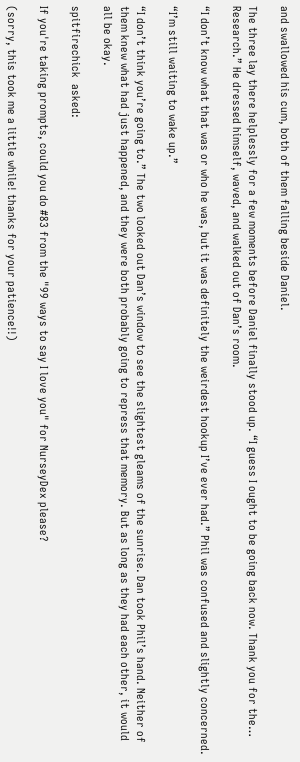and swallowed his cum, both of them falling beside Daniel.

The three lay there helplessly for a few moments before Daniel finally stood up. “I guess I ought to be going back now. Thank you for the… Research.” He dressed himself, waved, and walked out of Dan’s room.

“I don’t know what that was or who he was, but it was definitely the weirdest hookup I’ve ever had.” Phil was confused and slightly concerned.

“I’m still waiting to wake up.”

“I don’t think you’re going to.” The two looked out Dan’s window to see the slightest gleams of the sunrise. Dan took Phil’s hand. Neither of them knew what had just happened, and they were both probably going to repress that memory. But as long as they had each other, it would all be okay.

spitfirechick  asked:

If you're taking prompts, could you do #83 from the "99 ways to say I love you" for NurseyDex please?

(sorry, this took me a little while! thanks for your patience!!)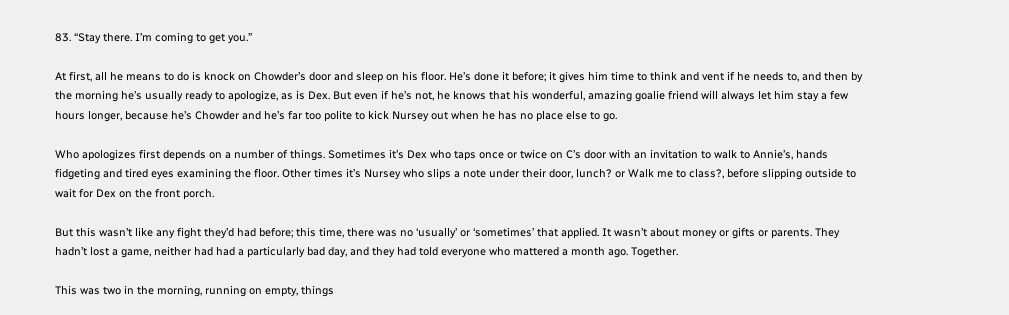83. “Stay there. I’m coming to get you.”

At first, all he means to do is knock on Chowder’s door and sleep on his floor. He’s done it before; it gives him time to think and vent if he needs to, and then by the morning he’s usually ready to apologize, as is Dex. But even if he’s not, he knows that his wonderful, amazing goalie friend will always let him stay a few hours longer, because he’s Chowder and he’s far too polite to kick Nursey out when he has no place else to go.

Who apologizes first depends on a number of things. Sometimes it’s Dex who taps once or twice on C’s door with an invitation to walk to Annie’s, hands fidgeting and tired eyes examining the floor. Other times it’s Nursey who slips a note under their door, lunch? or Walk me to class?, before slipping outside to wait for Dex on the front porch.

But this wasn’t like any fight they’d had before; this time, there was no ‘usually’ or ‘sometimes’ that applied. It wasn’t about money or gifts or parents. They hadn’t lost a game, neither had had a particularly bad day, and they had told everyone who mattered a month ago. Together.

This was two in the morning, running on empty, things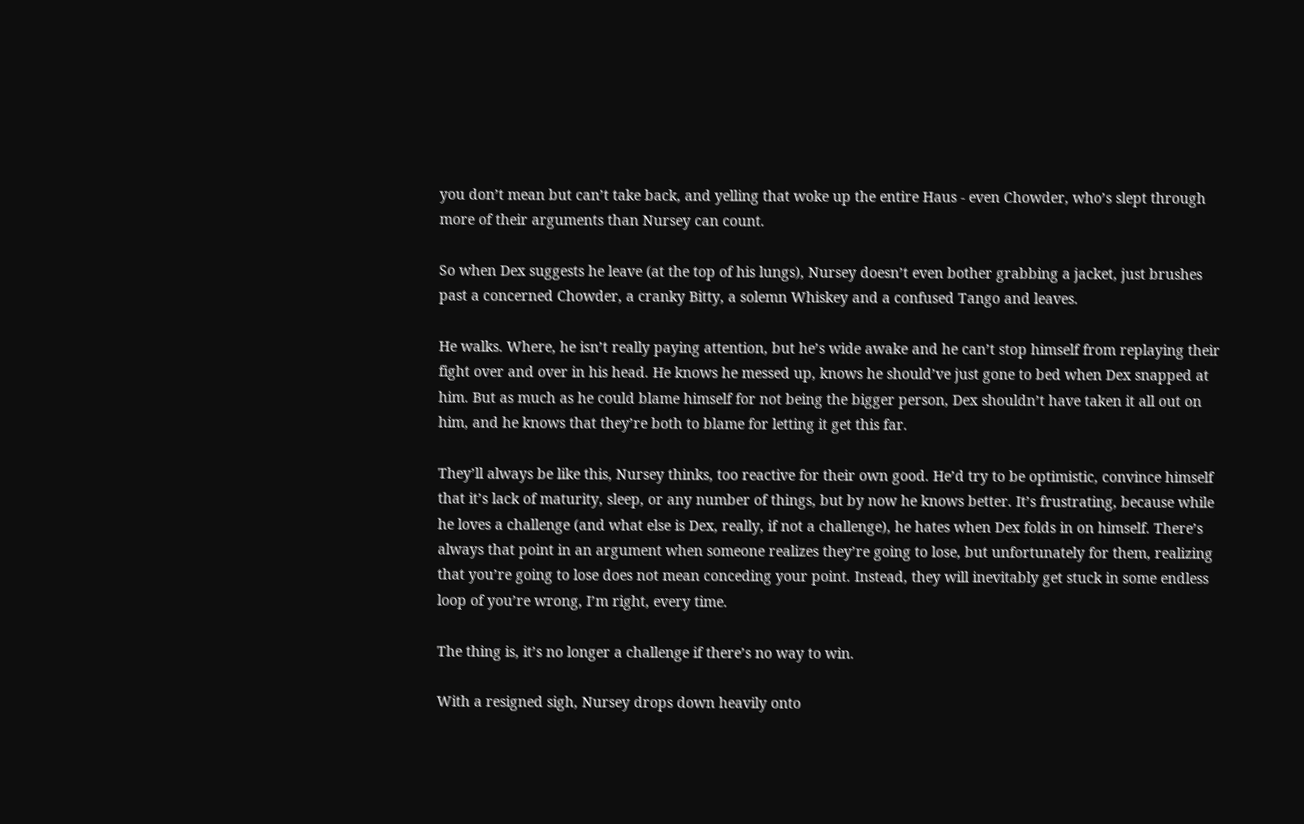you don’t mean but can’t take back, and yelling that woke up the entire Haus - even Chowder, who’s slept through more of their arguments than Nursey can count.

So when Dex suggests he leave (at the top of his lungs), Nursey doesn’t even bother grabbing a jacket, just brushes past a concerned Chowder, a cranky Bitty, a solemn Whiskey and a confused Tango and leaves.

He walks. Where, he isn’t really paying attention, but he’s wide awake and he can’t stop himself from replaying their fight over and over in his head. He knows he messed up, knows he should’ve just gone to bed when Dex snapped at him. But as much as he could blame himself for not being the bigger person, Dex shouldn’t have taken it all out on him, and he knows that they’re both to blame for letting it get this far.

They’ll always be like this, Nursey thinks, too reactive for their own good. He’d try to be optimistic, convince himself that it’s lack of maturity, sleep, or any number of things, but by now he knows better. It’s frustrating, because while he loves a challenge (and what else is Dex, really, if not a challenge), he hates when Dex folds in on himself. There’s always that point in an argument when someone realizes they’re going to lose, but unfortunately for them, realizing that you’re going to lose does not mean conceding your point. Instead, they will inevitably get stuck in some endless loop of you’re wrong, I’m right, every time.

The thing is, it’s no longer a challenge if there’s no way to win.

With a resigned sigh, Nursey drops down heavily onto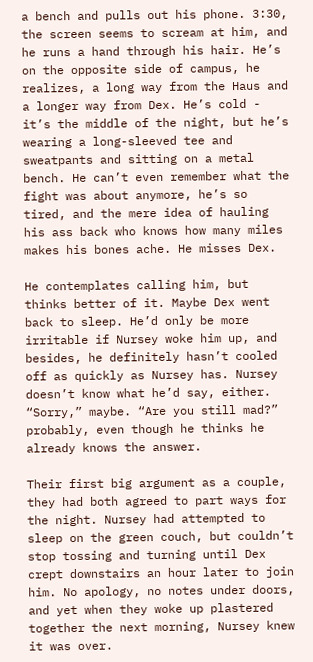a bench and pulls out his phone. 3:30, the screen seems to scream at him, and he runs a hand through his hair. He’s on the opposite side of campus, he realizes, a long way from the Haus and a longer way from Dex. He’s cold - it’s the middle of the night, but he’s wearing a long-sleeved tee and sweatpants and sitting on a metal bench. He can’t even remember what the fight was about anymore, he’s so tired, and the mere idea of hauling his ass back who knows how many miles makes his bones ache. He misses Dex.

He contemplates calling him, but thinks better of it. Maybe Dex went back to sleep. He’d only be more irritable if Nursey woke him up, and besides, he definitely hasn’t cooled off as quickly as Nursey has. Nursey doesn’t know what he’d say, either. “Sorry,” maybe. “Are you still mad?” probably, even though he thinks he already knows the answer.

Their first big argument as a couple, they had both agreed to part ways for the night. Nursey had attempted to sleep on the green couch, but couldn’t stop tossing and turning until Dex crept downstairs an hour later to join him. No apology, no notes under doors, and yet when they woke up plastered together the next morning, Nursey knew it was over.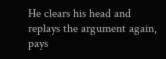He clears his head and replays the argument again, pays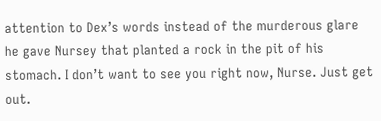attention to Dex’s words instead of the murderous glare he gave Nursey that planted a rock in the pit of his stomach. I don’t want to see you right now, Nurse. Just get out.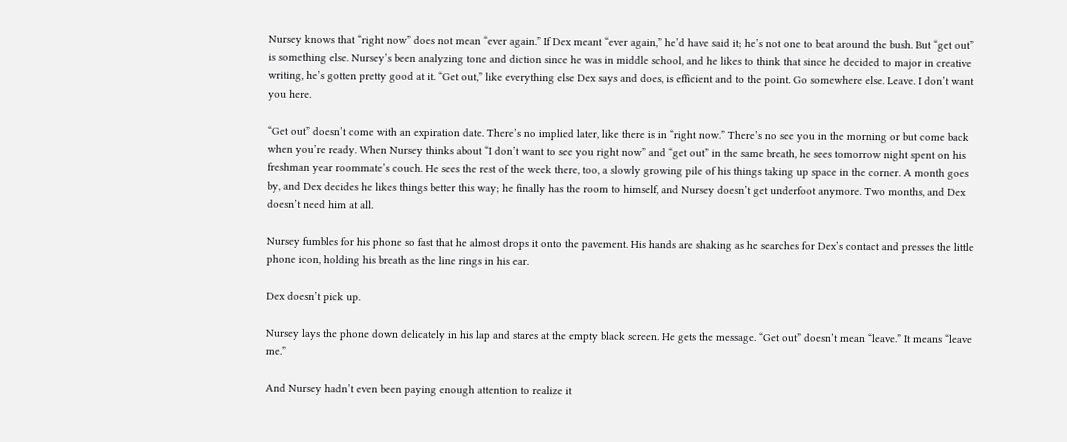Nursey knows that “right now” does not mean “ever again.” If Dex meant “ever again,” he’d have said it; he’s not one to beat around the bush. But “get out” is something else. Nursey’s been analyzing tone and diction since he was in middle school, and he likes to think that since he decided to major in creative writing, he’s gotten pretty good at it. “Get out,” like everything else Dex says and does, is efficient and to the point. Go somewhere else. Leave. I don’t want you here.

“Get out” doesn’t come with an expiration date. There’s no implied later, like there is in “right now.” There’s no see you in the morning or but come back when you’re ready. When Nursey thinks about “I don’t want to see you right now” and “get out” in the same breath, he sees tomorrow night spent on his freshman year roommate’s couch. He sees the rest of the week there, too, a slowly growing pile of his things taking up space in the corner. A month goes by, and Dex decides he likes things better this way; he finally has the room to himself, and Nursey doesn’t get underfoot anymore. Two months, and Dex doesn’t need him at all.

Nursey fumbles for his phone so fast that he almost drops it onto the pavement. His hands are shaking as he searches for Dex’s contact and presses the little phone icon, holding his breath as the line rings in his ear.

Dex doesn’t pick up.

Nursey lays the phone down delicately in his lap and stares at the empty black screen. He gets the message. “Get out” doesn’t mean “leave.” It means “leave me.”

And Nursey hadn’t even been paying enough attention to realize it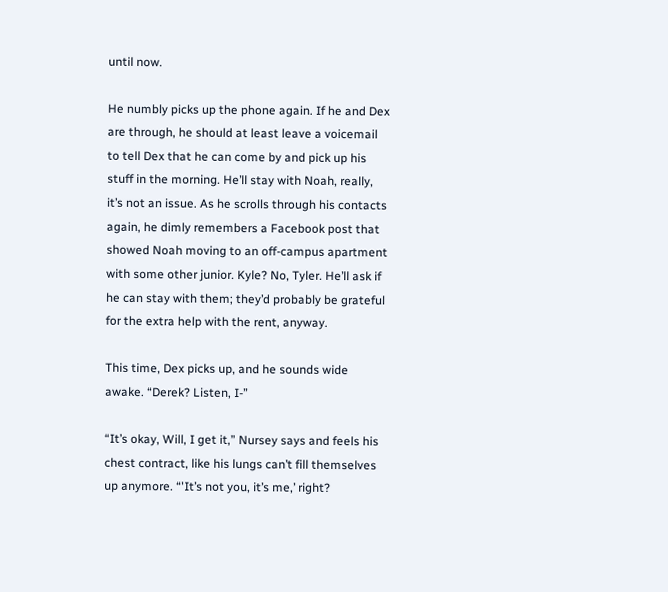until now.

He numbly picks up the phone again. If he and Dex are through, he should at least leave a voicemail to tell Dex that he can come by and pick up his stuff in the morning. He’ll stay with Noah, really, it’s not an issue. As he scrolls through his contacts again, he dimly remembers a Facebook post that showed Noah moving to an off-campus apartment with some other junior. Kyle? No, Tyler. He’ll ask if he can stay with them; they’d probably be grateful for the extra help with the rent, anyway.

This time, Dex picks up, and he sounds wide awake. “Derek? Listen, I-”

“It’s okay, Will, I get it,” Nursey says and feels his chest contract, like his lungs can’t fill themselves up anymore. “'It’s not you, it’s me,’ right?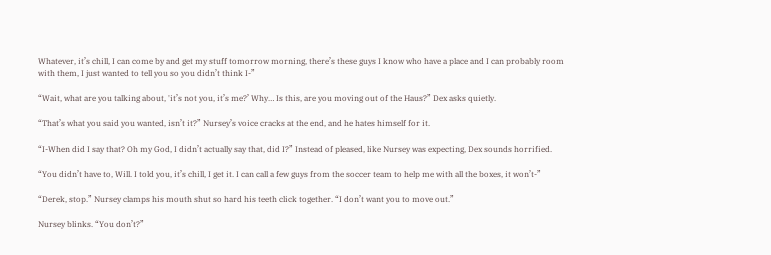Whatever, it’s chill, I can come by and get my stuff tomorrow morning, there’s these guys I know who have a place and I can probably room with them, I just wanted to tell you so you didn’t think I-”

“Wait, what are you talking about, 'it’s not you, it’s me?’ Why… Is this, are you moving out of the Haus?” Dex asks quietly.

“That’s what you said you wanted, isn’t it?” Nursey’s voice cracks at the end, and he hates himself for it.

“I-When did I say that? Oh my God, I didn’t actually say that, did I?” Instead of pleased, like Nursey was expecting, Dex sounds horrified.

“You didn’t have to, Will. I told you, it’s chill, I get it. I can call a few guys from the soccer team to help me with all the boxes, it won’t-”

“Derek, stop.” Nursey clamps his mouth shut so hard his teeth click together. “I don’t want you to move out.”

Nursey blinks. “You don’t?”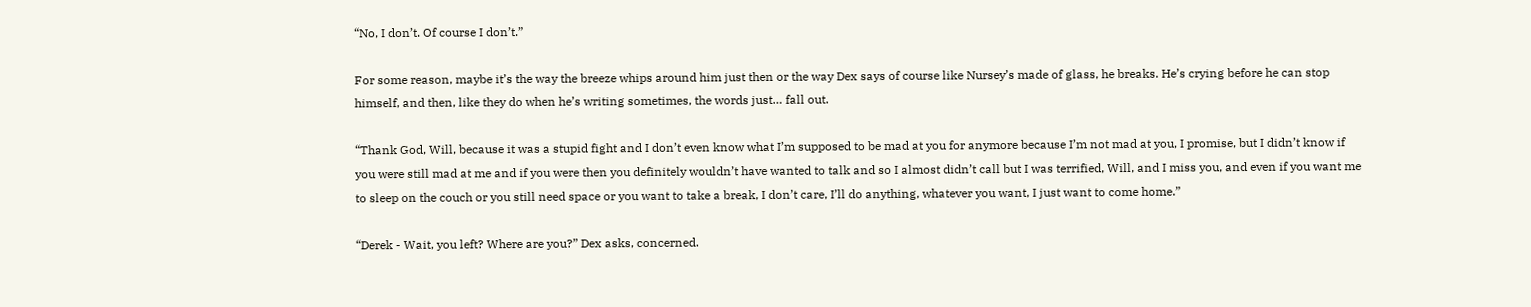“No, I don’t. Of course I don’t.”

For some reason, maybe it’s the way the breeze whips around him just then or the way Dex says of course like Nursey’s made of glass, he breaks. He’s crying before he can stop himself, and then, like they do when he’s writing sometimes, the words just… fall out.

“Thank God, Will, because it was a stupid fight and I don’t even know what I’m supposed to be mad at you for anymore because I’m not mad at you, I promise, but I didn’t know if you were still mad at me and if you were then you definitely wouldn’t have wanted to talk and so I almost didn’t call but I was terrified, Will, and I miss you, and even if you want me to sleep on the couch or you still need space or you want to take a break, I don’t care, I’ll do anything, whatever you want, I just want to come home.”

“Derek - Wait, you left? Where are you?” Dex asks, concerned.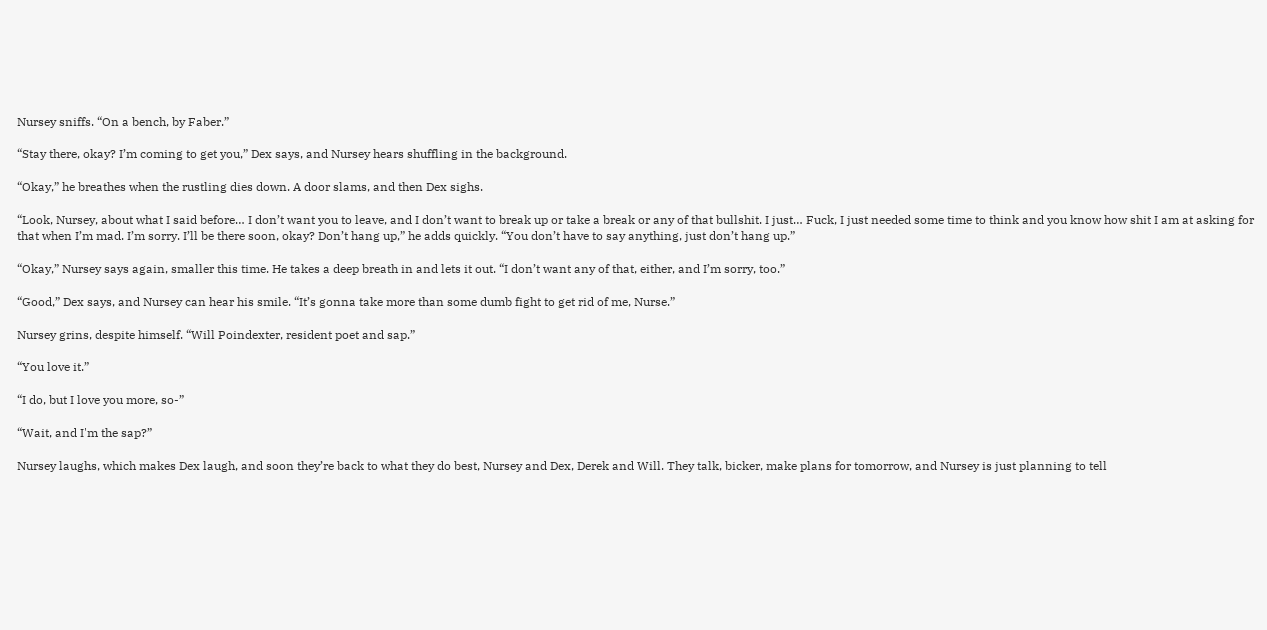Nursey sniffs. “On a bench, by Faber.”

“Stay there, okay? I’m coming to get you,” Dex says, and Nursey hears shuffling in the background.

“Okay,” he breathes when the rustling dies down. A door slams, and then Dex sighs.

“Look, Nursey, about what I said before… I don’t want you to leave, and I don’t want to break up or take a break or any of that bullshit. I just… Fuck, I just needed some time to think and you know how shit I am at asking for that when I’m mad. I’m sorry. I’ll be there soon, okay? Don’t hang up,” he adds quickly. “You don’t have to say anything, just don’t hang up.”

“Okay,” Nursey says again, smaller this time. He takes a deep breath in and lets it out. “I don’t want any of that, either, and I’m sorry, too.”

“Good,” Dex says, and Nursey can hear his smile. “It’s gonna take more than some dumb fight to get rid of me, Nurse.”

Nursey grins, despite himself. “Will Poindexter, resident poet and sap.”

“You love it.”

“I do, but I love you more, so-”

“Wait, and I'm the sap?”

Nursey laughs, which makes Dex laugh, and soon they’re back to what they do best, Nursey and Dex, Derek and Will. They talk, bicker, make plans for tomorrow, and Nursey is just planning to tell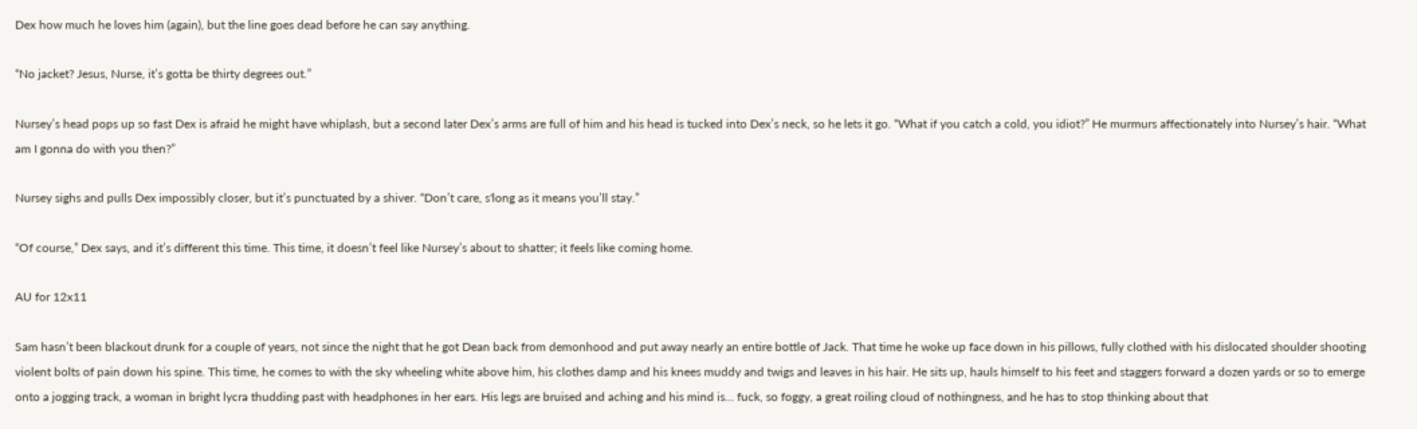Dex how much he loves him (again), but the line goes dead before he can say anything.

“No jacket? Jesus, Nurse, it’s gotta be thirty degrees out.”

Nursey’s head pops up so fast Dex is afraid he might have whiplash, but a second later Dex’s arms are full of him and his head is tucked into Dex’s neck, so he lets it go. “What if you catch a cold, you idiot?” He murmurs affectionately into Nursey’s hair. “What am I gonna do with you then?”

Nursey sighs and pulls Dex impossibly closer, but it’s punctuated by a shiver. “Don’t care, s'long as it means you’ll stay.”

“Of course,” Dex says, and it’s different this time. This time, it doesn’t feel like Nursey’s about to shatter; it feels like coming home.

AU for 12x11

Sam hasn’t been blackout drunk for a couple of years, not since the night that he got Dean back from demonhood and put away nearly an entire bottle of Jack. That time he woke up face down in his pillows, fully clothed with his dislocated shoulder shooting violent bolts of pain down his spine. This time, he comes to with the sky wheeling white above him, his clothes damp and his knees muddy and twigs and leaves in his hair. He sits up, hauls himself to his feet and staggers forward a dozen yards or so to emerge onto a jogging track, a woman in bright lycra thudding past with headphones in her ears. His legs are bruised and aching and his mind is… fuck, so foggy, a great roiling cloud of nothingness, and he has to stop thinking about that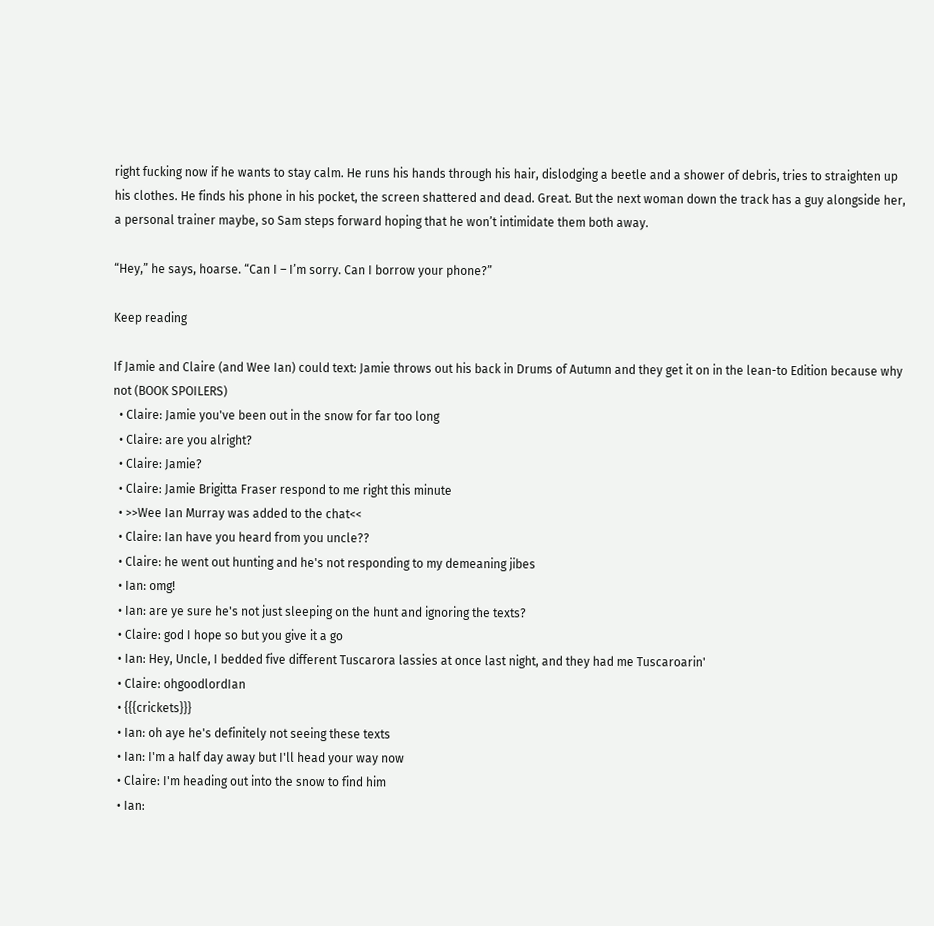right fucking now if he wants to stay calm. He runs his hands through his hair, dislodging a beetle and a shower of debris, tries to straighten up his clothes. He finds his phone in his pocket, the screen shattered and dead. Great. But the next woman down the track has a guy alongside her, a personal trainer maybe, so Sam steps forward hoping that he won’t intimidate them both away.

“Hey,” he says, hoarse. “Can I – I’m sorry. Can I borrow your phone?”

Keep reading

If Jamie and Claire (and Wee Ian) could text: Jamie throws out his back in Drums of Autumn and they get it on in the lean-to Edition because why not (BOOK SPOILERS)
  • Claire: Jamie you've been out in the snow for far too long
  • Claire: are you alright?
  • Claire: Jamie?
  • Claire: Jamie Brigitta Fraser respond to me right this minute
  • >>Wee Ian Murray was added to the chat<<
  • Claire: Ian have you heard from you uncle??
  • Claire: he went out hunting and he's not responding to my demeaning jibes
  • Ian: omg!
  • Ian: are ye sure he's not just sleeping on the hunt and ignoring the texts?
  • Claire: god I hope so but you give it a go
  • Ian: Hey, Uncle, I bedded five different Tuscarora lassies at once last night, and they had me Tuscaroarin'
  • Claire: ohgoodlordIan
  • {{{crickets}}}
  • Ian: oh aye he's definitely not seeing these texts
  • Ian: I'm a half day away but I'll head your way now
  • Claire: I'm heading out into the snow to find him
  • Ian: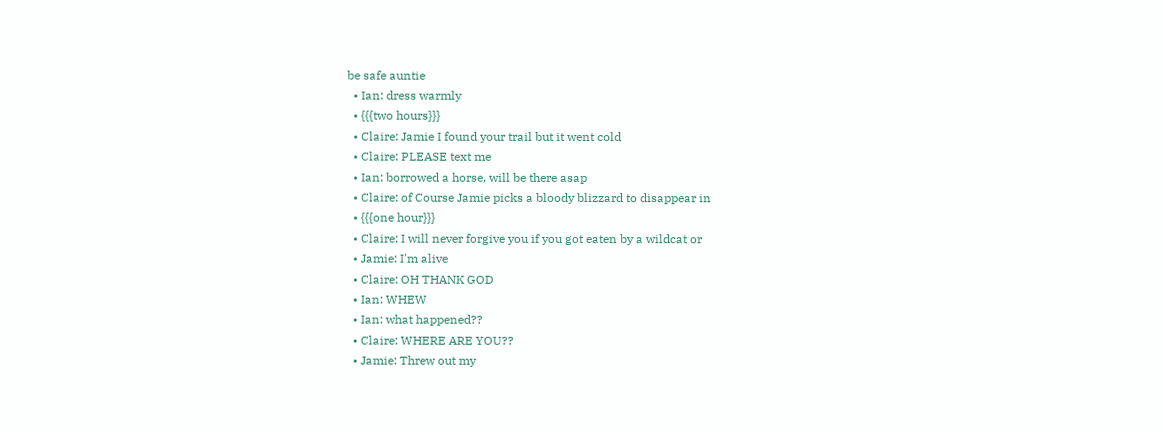be safe auntie
  • Ian: dress warmly
  • {{{two hours}}}
  • Claire: Jamie I found your trail but it went cold
  • Claire: PLEASE text me
  • Ian: borrowed a horse, will be there asap
  • Claire: of Course Jamie picks a bloody blizzard to disappear in
  • {{{one hour}}}
  • Claire: I will never forgive you if you got eaten by a wildcat or
  • Jamie: I'm alive
  • Claire: OH THANK GOD
  • Ian: WHEW
  • Ian: what happened??
  • Claire: WHERE ARE YOU??
  • Jamie: Threw out my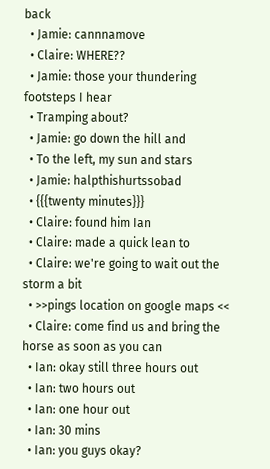back
  • Jamie: cannnamove
  • Claire: WHERE??
  • Jamie: those your thundering footsteps I hear
  • Tramping about?
  • Jamie: go down the hill and
  • To the left, my sun and stars
  • Jamie: halpthishurtssobad
  • {{{twenty minutes}}}
  • Claire: found him Ian
  • Claire: made a quick lean to
  • Claire: we're going to wait out the storm a bit
  • >>pings location on google maps <<
  • Claire: come find us and bring the horse as soon as you can
  • Ian: okay still three hours out
  • Ian: two hours out
  • Ian: one hour out
  • Ian: 30 mins
  • Ian: you guys okay?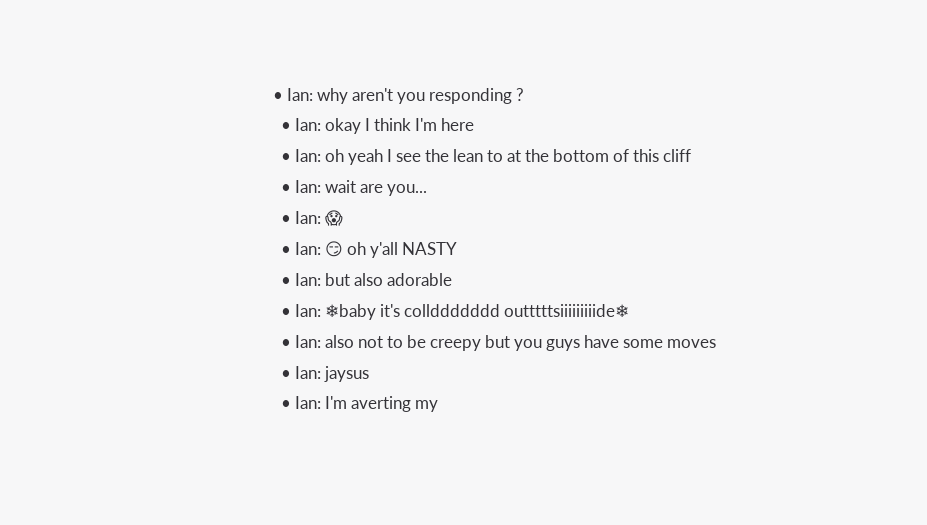• Ian: why aren't you responding ?
  • Ian: okay I think I'm here
  • Ian: oh yeah I see the lean to at the bottom of this cliff
  • Ian: wait are you...
  • Ian: 😱
  • Ian: 😏 oh y'all NASTY
  • Ian: but also adorable
  • Ian: ❄baby it's collddddddd outttttsiiiiiiiiide❄
  • Ian: also not to be creepy but you guys have some moves
  • Ian: jaysus
  • Ian: I'm averting my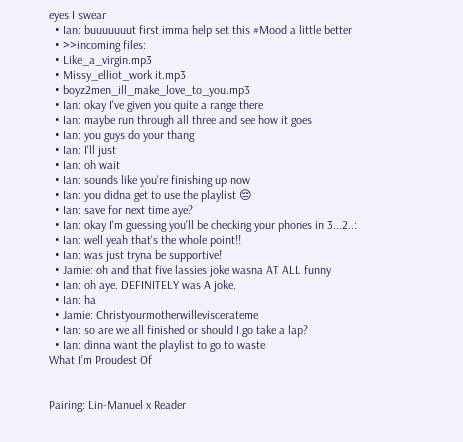eyes I swear
  • Ian: buuuuuuut first imma help set this #Mood a little better
  • >>incoming files:
  • Like_a_virgin.mp3
  • Missy_elliot_work it.mp3
  • boyz2men_ill_make_love_to_you.mp3
  • Ian: okay I've given you quite a range there
  • Ian: maybe run through all three and see how it goes
  • Ian: you guys do your thang
  • Ian: I'll just
  • Ian: oh wait
  • Ian: sounds like you're finishing up now
  • Ian: you didna get to use the playlist 😔
  • Ian: save for next time aye?
  • Ian: okay I'm guessing you'll be checking your phones in 3...2..:
  • Ian: well yeah that's the whole point!!
  • Ian: was just tryna be supportive!
  • Jamie: oh and that five lassies joke wasna AT ALL funny
  • Ian: oh aye. DEFINITELY was A joke.
  • Ian: ha
  • Jamie: Christyourmotherwilleviscerateme
  • Ian: so are we all finished or should I go take a lap?
  • Ian: dinna want the playlist to go to waste
What I’m Proudest Of


Pairing: Lin-Manuel x Reader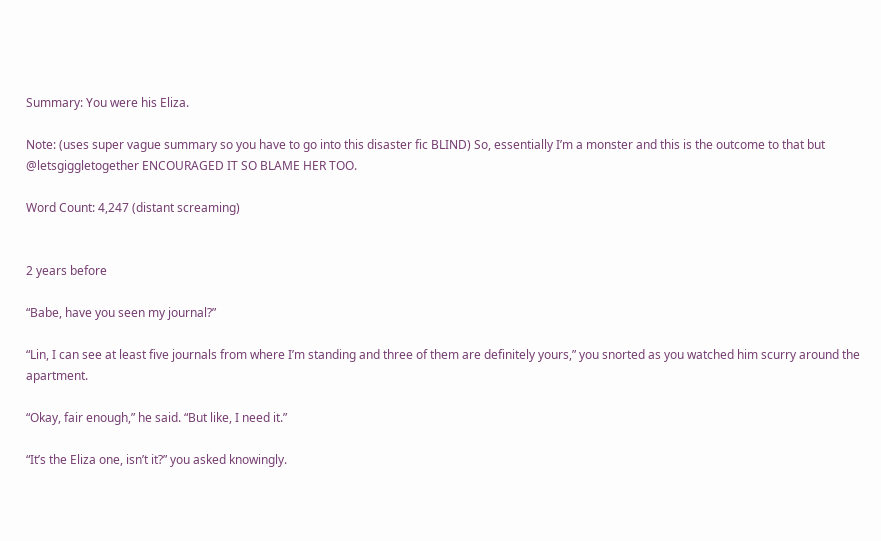Summary: You were his Eliza.

Note: (uses super vague summary so you have to go into this disaster fic BLIND) So, essentially I’m a monster and this is the outcome to that but @letsgiggletogether ENCOURAGED IT SO BLAME HER TOO.

Word Count: 4,247 (distant screaming)


2 years before

“Babe, have you seen my journal?”

“Lin, I can see at least five journals from where I’m standing and three of them are definitely yours,” you snorted as you watched him scurry around the apartment.

“Okay, fair enough,” he said. “But like, I need it.”

“It’s the Eliza one, isn’t it?” you asked knowingly.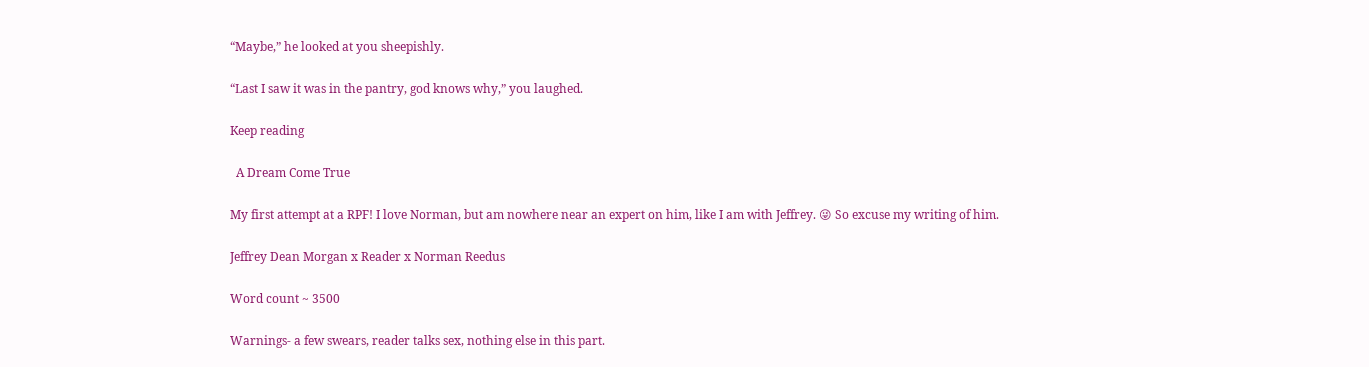“Maybe,” he looked at you sheepishly.

“Last I saw it was in the pantry, god knows why,” you laughed.

Keep reading

  A Dream Come True

My first attempt at a RPF! I love Norman, but am nowhere near an expert on him, like I am with Jeffrey. 😜 So excuse my writing of him.

Jeffrey Dean Morgan x Reader x Norman Reedus

Word count ~ 3500

Warnings- a few swears, reader talks sex, nothing else in this part.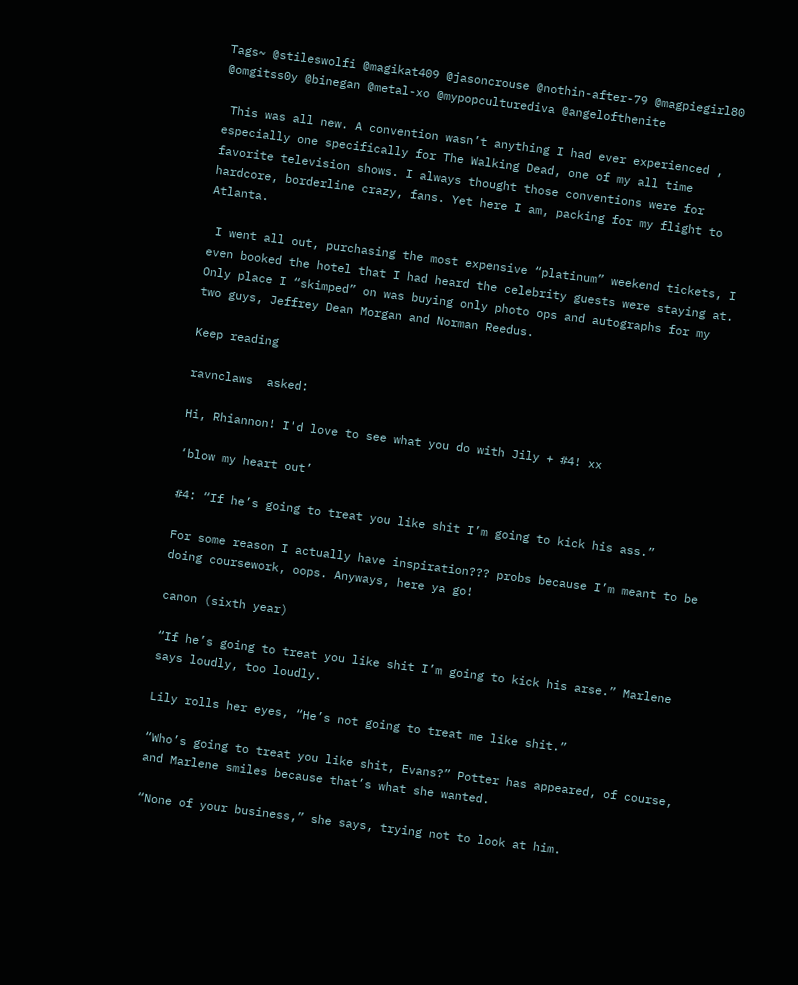Tags~ @stileswolfi @magikat409 @jasoncrouse @nothin-after-79 @magpiegirl80  @omgitss0y @binegan @metal-xo @mypopculturediva @angelofthenite

 This was all new. A convention wasn’t anything I had ever experienced , especially one specifically for The Walking Dead, one of my all time favorite television shows. I always thought those conventions were for hardcore, borderline crazy, fans. Yet here I am, packing for my flight to Atlanta.

 I went all out, purchasing the most expensive “platinum” weekend tickets, I even booked the hotel that I had heard the celebrity guests were staying at. Only place I “skimped” on was buying only photo ops and autographs for my two guys, Jeffrey Dean Morgan and Norman Reedus.

Keep reading

ravnclaws  asked:

Hi, Rhiannon! I'd love to see what you do with Jily + #4! xx

‘blow my heart out’

#4: “If he’s going to treat you like shit I’m going to kick his ass.”

For some reason I actually have inspiration??? probs because I’m meant to be doing coursework, oops. Anyways, here ya go!

canon (sixth year)

“If he’s going to treat you like shit I’m going to kick his arse.” Marlene says loudly, too loudly.

Lily rolls her eyes, “He’s not going to treat me like shit.”

“Who’s going to treat you like shit, Evans?” Potter has appeared, of course, and Marlene smiles because that’s what she wanted.

“None of your business,” she says, trying not to look at him.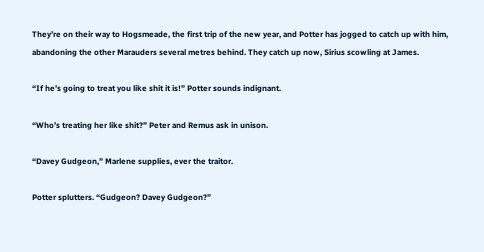They’re on their way to Hogsmeade, the first trip of the new year, and Potter has jogged to catch up with him, abandoning the other Marauders several metres behind. They catch up now, Sirius scowling at James.

“If he’s going to treat you like shit it is!” Potter sounds indignant.

“Who’s treating her like shit?” Peter and Remus ask in unison.

“Davey Gudgeon,” Marlene supplies, ever the traitor.

Potter splutters. “Gudgeon? Davey Gudgeon?”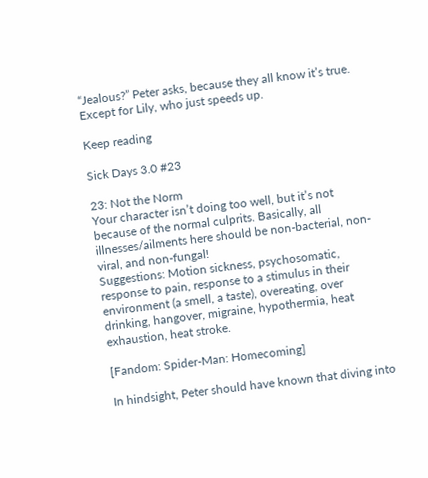“Jealous?” Peter asks, because they all know it’s true. Except for Lily, who just speeds up.

Keep reading

Sick Days 3.0 #23

23: Not the Norm
Your character isn’t doing too well, but it’s not because of the normal culprits. Basically, all illnesses/ailments here should be non-bacterial, non-viral, and non-fungal!
Suggestions: Motion sickness, psychosomatic, response to pain, response to a stimulus in their environment (a smell, a taste), overeating, over drinking, hangover, migraine, hypothermia, heat exhaustion, heat stroke.

[Fandom: Spider-Man: Homecoming]

In hindsight, Peter should have known that diving into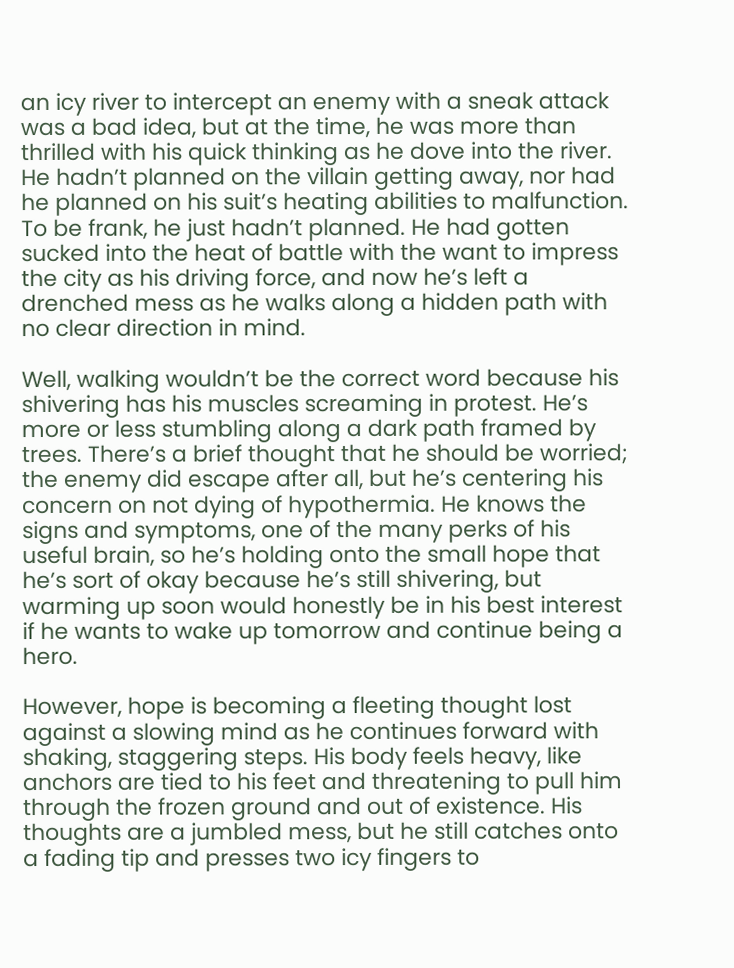an icy river to intercept an enemy with a sneak attack was a bad idea, but at the time, he was more than thrilled with his quick thinking as he dove into the river. He hadn’t planned on the villain getting away, nor had he planned on his suit’s heating abilities to malfunction. To be frank, he just hadn’t planned. He had gotten sucked into the heat of battle with the want to impress the city as his driving force, and now he’s left a drenched mess as he walks along a hidden path with no clear direction in mind.

Well, walking wouldn’t be the correct word because his shivering has his muscles screaming in protest. He’s more or less stumbling along a dark path framed by trees. There’s a brief thought that he should be worried; the enemy did escape after all, but he’s centering his concern on not dying of hypothermia. He knows the signs and symptoms, one of the many perks of his useful brain, so he’s holding onto the small hope that he’s sort of okay because he’s still shivering, but warming up soon would honestly be in his best interest if he wants to wake up tomorrow and continue being a hero.

However, hope is becoming a fleeting thought lost against a slowing mind as he continues forward with shaking, staggering steps. His body feels heavy, like anchors are tied to his feet and threatening to pull him through the frozen ground and out of existence. His thoughts are a jumbled mess, but he still catches onto a fading tip and presses two icy fingers to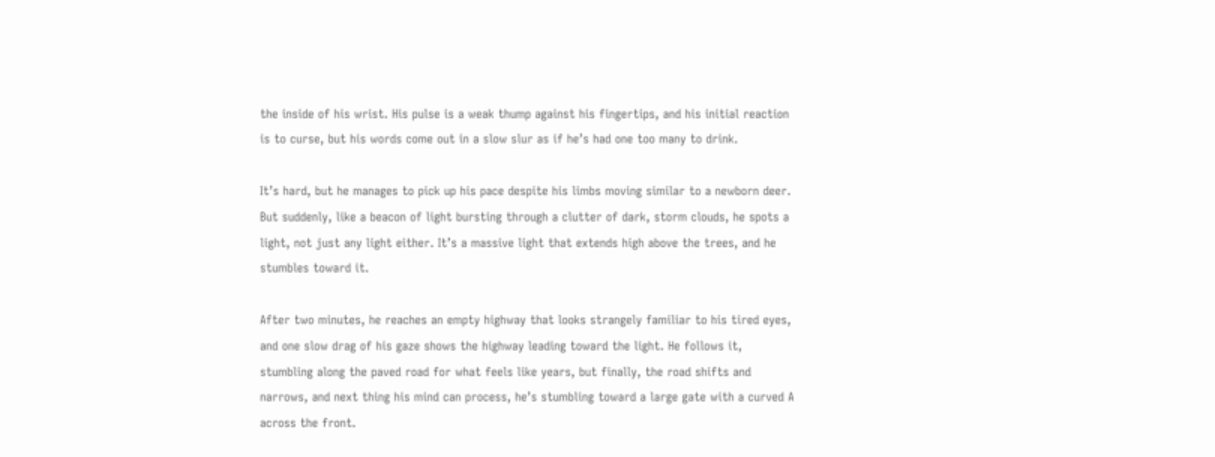the inside of his wrist. His pulse is a weak thump against his fingertips, and his initial reaction is to curse, but his words come out in a slow slur as if he’s had one too many to drink.

It’s hard, but he manages to pick up his pace despite his limbs moving similar to a newborn deer. But suddenly, like a beacon of light bursting through a clutter of dark, storm clouds, he spots a light, not just any light either. It’s a massive light that extends high above the trees, and he stumbles toward it.

After two minutes, he reaches an empty highway that looks strangely familiar to his tired eyes, and one slow drag of his gaze shows the highway leading toward the light. He follows it, stumbling along the paved road for what feels like years, but finally, the road shifts and narrows, and next thing his mind can process, he’s stumbling toward a large gate with a curved A across the front.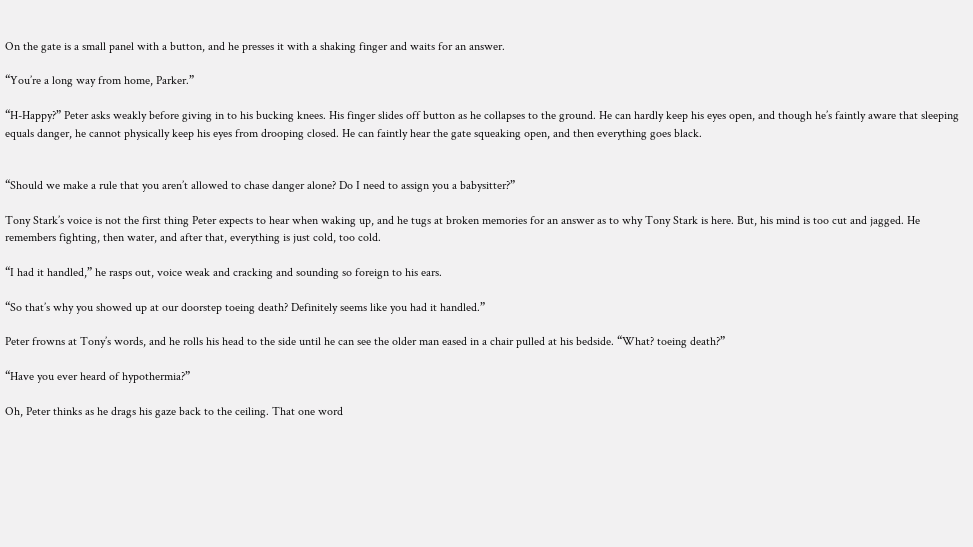On the gate is a small panel with a button, and he presses it with a shaking finger and waits for an answer.

“You’re a long way from home, Parker.”

“H-Happy?” Peter asks weakly before giving in to his bucking knees. His finger slides off button as he collapses to the ground. He can hardly keep his eyes open, and though he’s faintly aware that sleeping equals danger, he cannot physically keep his eyes from drooping closed. He can faintly hear the gate squeaking open, and then everything goes black.


“Should we make a rule that you aren’t allowed to chase danger alone? Do I need to assign you a babysitter?”

Tony Stark’s voice is not the first thing Peter expects to hear when waking up, and he tugs at broken memories for an answer as to why Tony Stark is here. But, his mind is too cut and jagged. He remembers fighting, then water, and after that, everything is just cold, too cold.

“I had it handled,” he rasps out, voice weak and cracking and sounding so foreign to his ears.

“So that’s why you showed up at our doorstep toeing death? Definitely seems like you had it handled.”

Peter frowns at Tony’s words, and he rolls his head to the side until he can see the older man eased in a chair pulled at his bedside. “What? toeing death?”

“Have you ever heard of hypothermia?”

Oh, Peter thinks as he drags his gaze back to the ceiling. That one word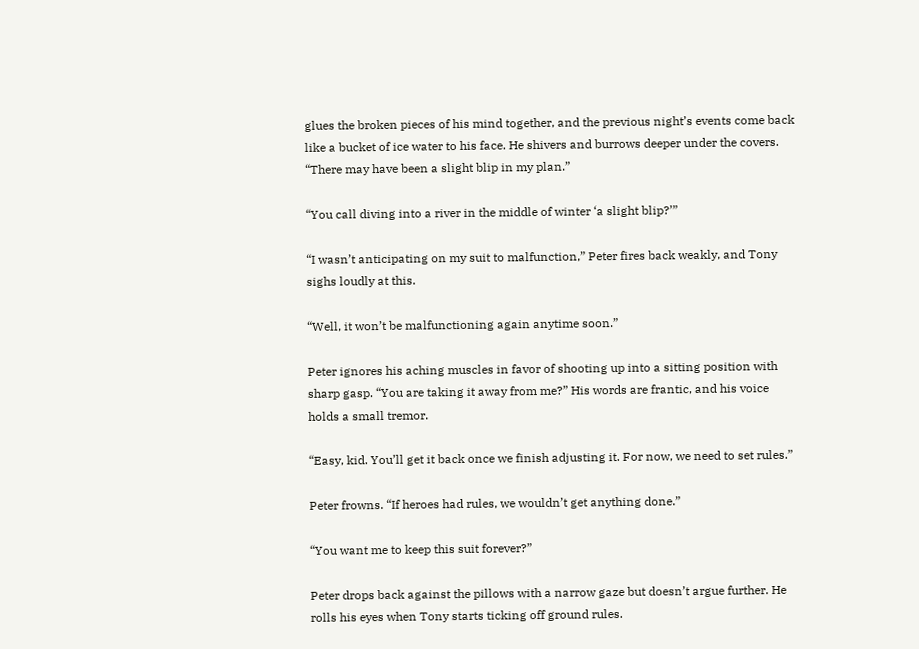glues the broken pieces of his mind together, and the previous night’s events come back like a bucket of ice water to his face. He shivers and burrows deeper under the covers. “There may have been a slight blip in my plan.”

“You call diving into a river in the middle of winter ‘a slight blip?’”

“I wasn’t anticipating on my suit to malfunction,” Peter fires back weakly, and Tony sighs loudly at this.

“Well, it won’t be malfunctioning again anytime soon.”

Peter ignores his aching muscles in favor of shooting up into a sitting position with sharp gasp. “You are taking it away from me?” His words are frantic, and his voice holds a small tremor.

“Easy, kid. You’ll get it back once we finish adjusting it. For now, we need to set rules.”

Peter frowns. “If heroes had rules, we wouldn’t get anything done.”

“You want me to keep this suit forever?”

Peter drops back against the pillows with a narrow gaze but doesn’t argue further. He rolls his eyes when Tony starts ticking off ground rules.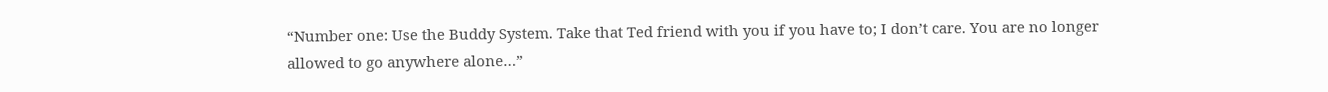“Number one: Use the Buddy System. Take that Ted friend with you if you have to; I don’t care. You are no longer allowed to go anywhere alone…”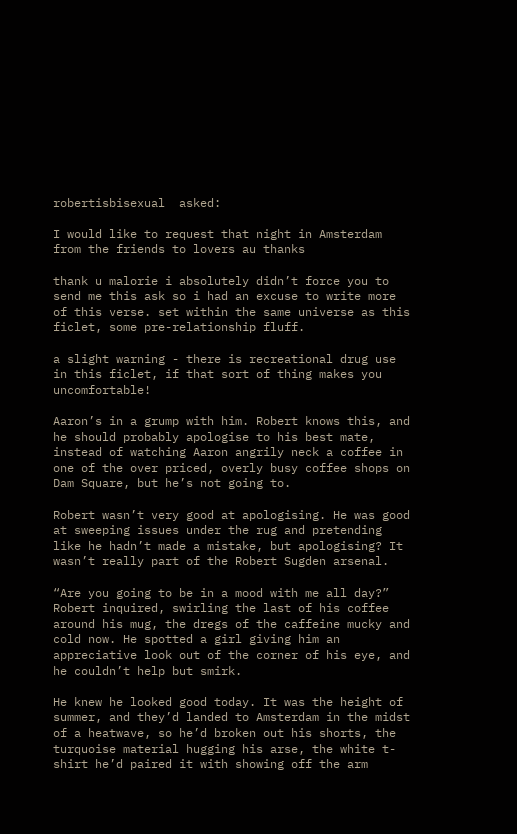robertisbisexual  asked:

I would like to request that night in Amsterdam from the friends to lovers au thanks

thank u malorie i absolutely didn’t force you to send me this ask so i had an excuse to write more of this verse. set within the same universe as this ficlet, some pre-relationship fluff.

a slight warning - there is recreational drug use in this ficlet, if that sort of thing makes you uncomfortable!

Aaron’s in a grump with him. Robert knows this, and he should probably apologise to his best mate, instead of watching Aaron angrily neck a coffee in one of the over priced, overly busy coffee shops on Dam Square, but he’s not going to.

Robert wasn’t very good at apologising. He was good at sweeping issues under the rug and pretending like he hadn’t made a mistake, but apologising? It wasn’t really part of the Robert Sugden arsenal.

“Are you going to be in a mood with me all day?” Robert inquired, swirling the last of his coffee around his mug, the dregs of the caffeine mucky and cold now. He spotted a girl giving him an appreciative look out of the corner of his eye, and he couldn’t help but smirk.

He knew he looked good today. It was the height of summer, and they’d landed to Amsterdam in the midst of a heatwave, so he’d broken out his shorts, the turquoise material hugging his arse, the white t-shirt he’d paired it with showing off the arm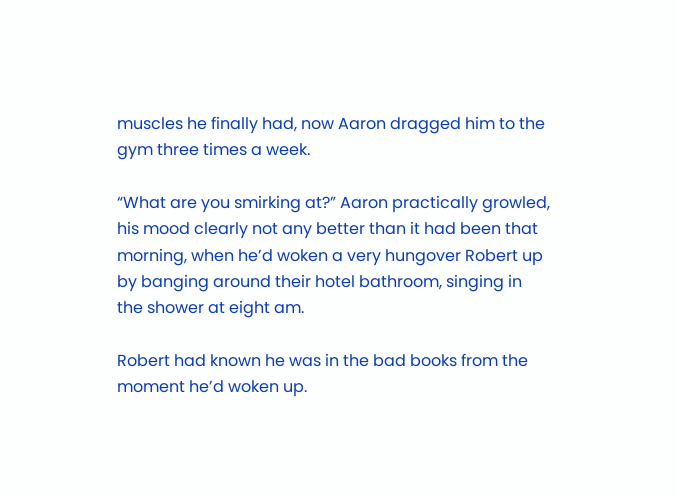muscles he finally had, now Aaron dragged him to the gym three times a week.

“What are you smirking at?” Aaron practically growled, his mood clearly not any better than it had been that morning, when he’d woken a very hungover Robert up by banging around their hotel bathroom, singing in the shower at eight am.

Robert had known he was in the bad books from the moment he’d woken up.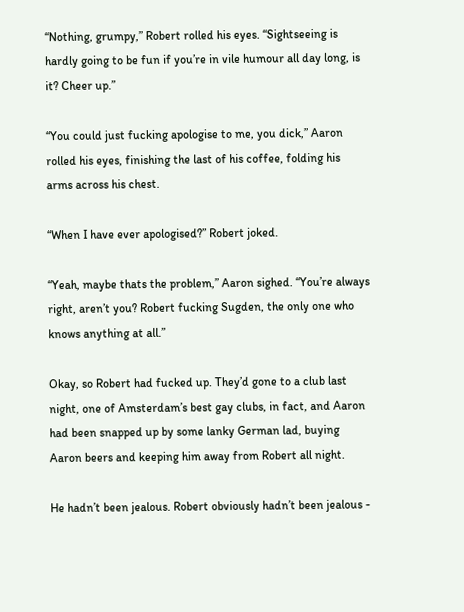“Nothing, grumpy,” Robert rolled his eyes. “Sightseeing is hardly going to be fun if you’re in vile humour all day long, is it? Cheer up.”

“You could just fucking apologise to me, you dick,” Aaron rolled his eyes, finishing the last of his coffee, folding his arms across his chest.

“When I have ever apologised?” Robert joked.

“Yeah, maybe thats the problem,” Aaron sighed. “You’re always right, aren’t you? Robert fucking Sugden, the only one who knows anything at all.”

Okay, so Robert had fucked up. They’d gone to a club last night, one of Amsterdam’s best gay clubs, in fact, and Aaron had been snapped up by some lanky German lad, buying Aaron beers and keeping him away from Robert all night.

He hadn’t been jealous. Robert obviously hadn’t been jealous -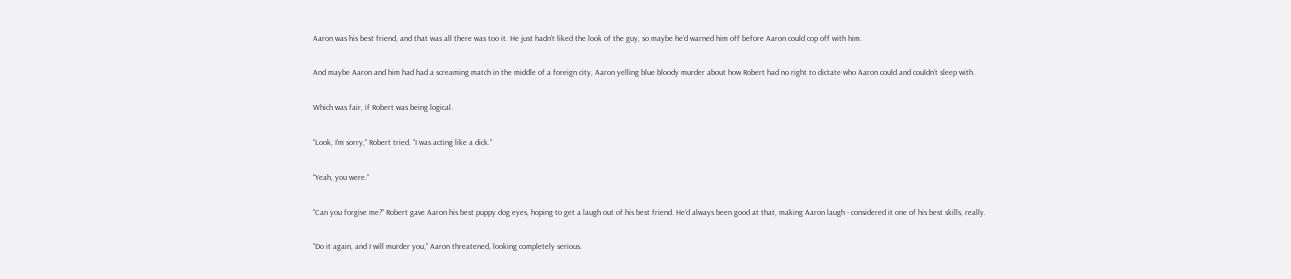Aaron was his best friend, and that was all there was too it. He just hadn’t liked the look of the guy, so maybe he’d warned him off before Aaron could cop off with him.

And maybe Aaron and him had had a screaming match in the middle of a foreign city, Aaron yelling blue bloody murder about how Robert had no right to dictate who Aaron could and couldn’t sleep with.

Which was fair, if Robert was being logical.

“Look, I’m sorry,” Robert tried. “I was acting like a dick.”

“Yeah, you were.”

“Can you forgive me?” Robert gave Aaron his best puppy dog eyes, hoping to get a laugh out of his best friend. He’d always been good at that, making Aaron laugh - considered it one of his best skills, really.

“Do it again, and I will murder you,” Aaron threatened, looking completely serious.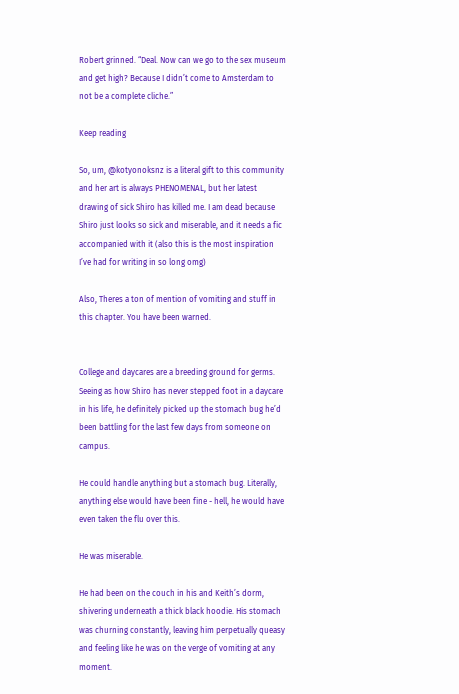Robert grinned. “Deal. Now can we go to the sex museum and get high? Because I didn’t come to Amsterdam to not be a complete cliche.”

Keep reading

So, um, @kotyonoksnz is a literal gift to this community and her art is always PHENOMENAL, but her latest drawing of sick Shiro has killed me. I am dead because Shiro just looks so sick and miserable, and it needs a fic accompanied with it (also this is the most inspiration I’ve had for writing in so long omg)

Also, Theres a ton of mention of vomiting and stuff in this chapter. You have been warned.


College and daycares are a breeding ground for germs. Seeing as how Shiro has never stepped foot in a daycare in his life, he definitely picked up the stomach bug he’d been battling for the last few days from someone on campus.

He could handle anything but a stomach bug. Literally, anything else would have been fine - hell, he would have even taken the flu over this.

He was miserable.

He had been on the couch in his and Keith’s dorm, shivering underneath a thick black hoodie. His stomach was churning constantly, leaving him perpetually queasy and feeling like he was on the verge of vomiting at any moment.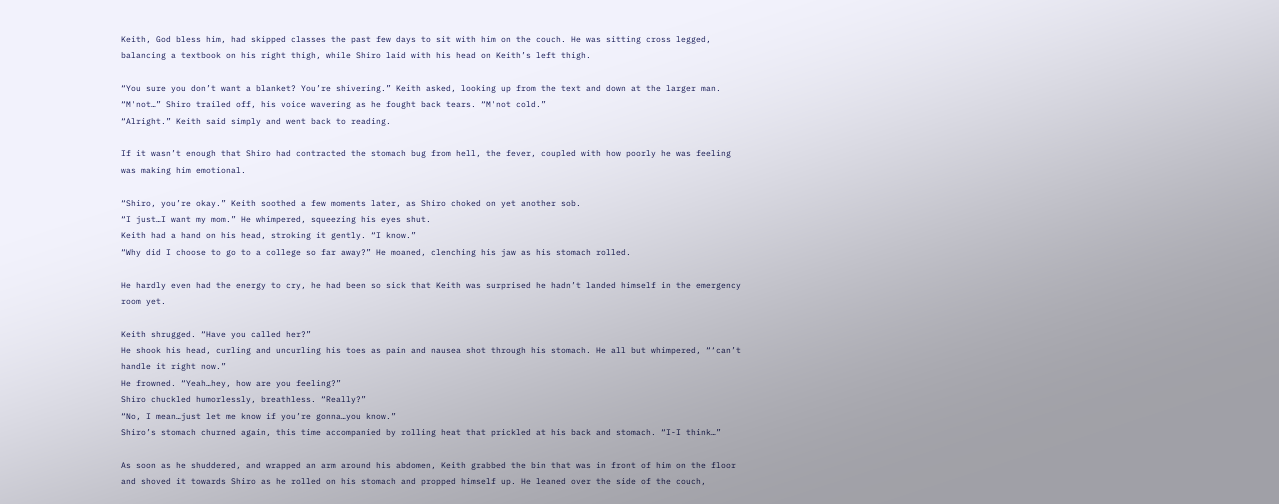Keith, God bless him, had skipped classes the past few days to sit with him on the couch. He was sitting cross legged, balancing a textbook on his right thigh, while Shiro laid with his head on Keith’s left thigh.

“You sure you don’t want a blanket? You’re shivering.” Keith asked, looking up from the text and down at the larger man.
“M'not…” Shiro trailed off, his voice wavering as he fought back tears. “M'not cold.”
“Alright.” Keith said simply and went back to reading.

If it wasn’t enough that Shiro had contracted the stomach bug from hell, the fever, coupled with how poorly he was feeling was making him emotional.

“Shiro, you’re okay.” Keith soothed a few moments later, as Shiro choked on yet another sob.
“I just…I want my mom.” He whimpered, squeezing his eyes shut.
Keith had a hand on his head, stroking it gently. “I know.”
“Why did I choose to go to a college so far away?” He moaned, clenching his jaw as his stomach rolled.

He hardly even had the energy to cry, he had been so sick that Keith was surprised he hadn’t landed himself in the emergency room yet.

Keith shrugged. “Have you called her?”
He shook his head, curling and uncurling his toes as pain and nausea shot through his stomach. He all but whimpered, “‘can’t handle it right now.”
He frowned. “Yeah…hey, how are you feeling?”
Shiro chuckled humorlessly, breathless. “Really?”
“No, I mean…just let me know if you’re gonna…you know.”
Shiro’s stomach churned again, this time accompanied by rolling heat that prickled at his back and stomach. “I-I think…”

As soon as he shuddered, and wrapped an arm around his abdomen, Keith grabbed the bin that was in front of him on the floor and shoved it towards Shiro as he rolled on his stomach and propped himself up. He leaned over the side of the couch,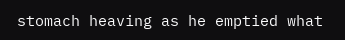stomach heaving as he emptied what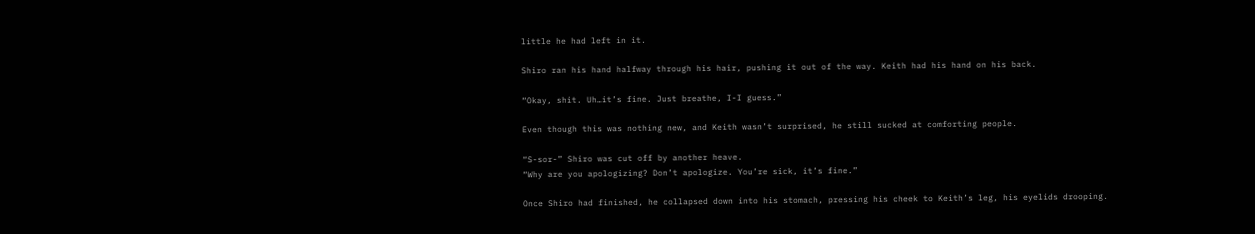little he had left in it.

Shiro ran his hand halfway through his hair, pushing it out of the way. Keith had his hand on his back.

“Okay, shit. Uh…it’s fine. Just breathe, I-I guess.”

Even though this was nothing new, and Keith wasn’t surprised, he still sucked at comforting people.

“S-sor-” Shiro was cut off by another heave.
“Why are you apologizing? Don’t apologize. You’re sick, it’s fine.”

Once Shiro had finished, he collapsed down into his stomach, pressing his cheek to Keith’s leg, his eyelids drooping.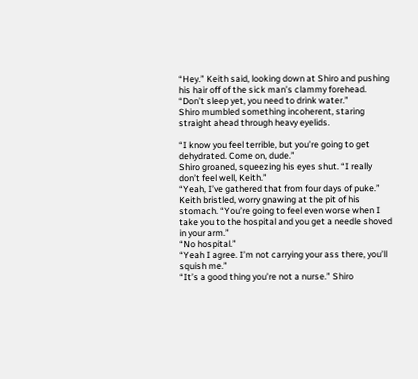“Hey.” Keith said, looking down at Shiro and pushing his hair off of the sick man’s clammy forehead. “Don’t sleep yet, you need to drink water.”
Shiro mumbled something incoherent, staring straight ahead through heavy eyelids.

“I know you feel terrible, but you’re going to get dehydrated. Come on, dude.”
Shiro groaned, squeezing his eyes shut. “I really don’t feel well, Keith.”
“Yeah, I’ve gathered that from four days of puke.” Keith bristled, worry gnawing at the pit of his stomach. “You’re going to feel even worse when I take you to the hospital and you get a needle shoved in your arm.”
“No hospital.”
“Yeah I agree. I’m not carrying your ass there, you’ll squish me.”
“It’s a good thing you’re not a nurse.” Shiro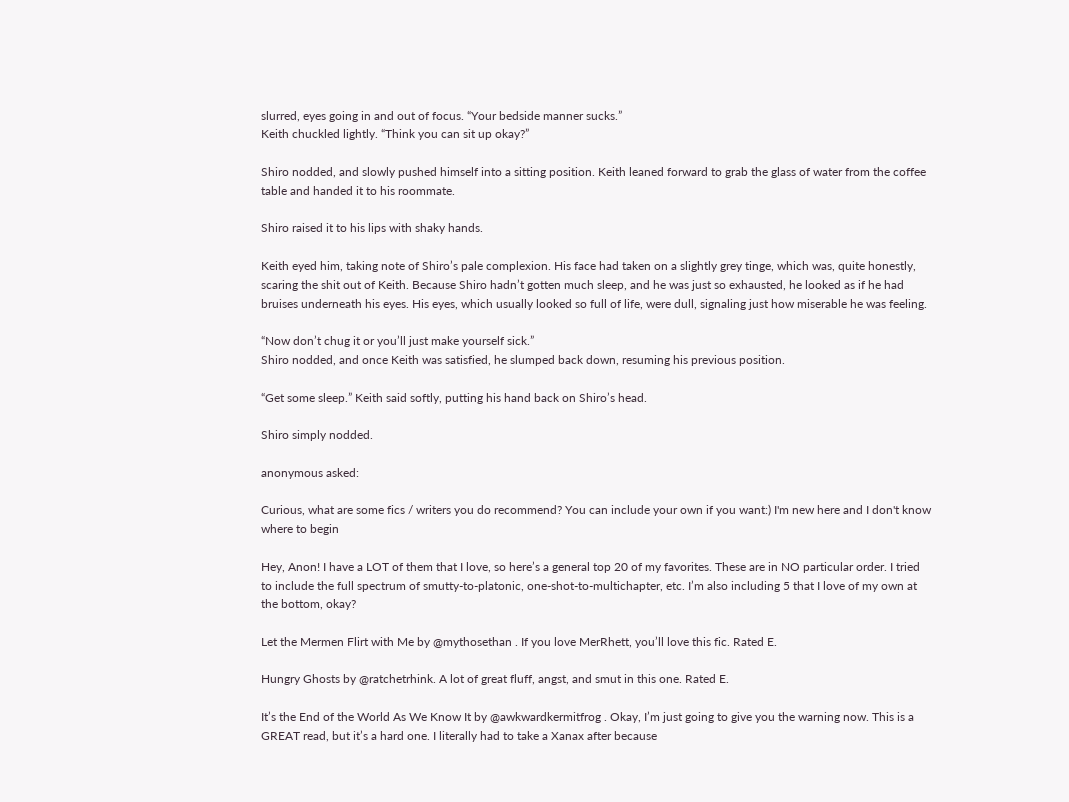slurred, eyes going in and out of focus. “Your bedside manner sucks.”
Keith chuckled lightly. “Think you can sit up okay?”

Shiro nodded, and slowly pushed himself into a sitting position. Keith leaned forward to grab the glass of water from the coffee table and handed it to his roommate.

Shiro raised it to his lips with shaky hands.

Keith eyed him, taking note of Shiro’s pale complexion. His face had taken on a slightly grey tinge, which was, quite honestly, scaring the shit out of Keith. Because Shiro hadn’t gotten much sleep, and he was just so exhausted, he looked as if he had bruises underneath his eyes. His eyes, which usually looked so full of life, were dull, signaling just how miserable he was feeling.

“Now don’t chug it or you’ll just make yourself sick.”
Shiro nodded, and once Keith was satisfied, he slumped back down, resuming his previous position.

“Get some sleep.” Keith said softly, putting his hand back on Shiro’s head.

Shiro simply nodded.

anonymous asked:

Curious, what are some fics / writers you do recommend? You can include your own if you want:) I'm new here and I don't know where to begin

Hey, Anon! I have a LOT of them that I love, so here’s a general top 20 of my favorites. These are in NO particular order. I tried to include the full spectrum of smutty-to-platonic, one-shot-to-multichapter, etc. I’m also including 5 that I love of my own at the bottom, okay?

Let the Mermen Flirt with Me by @mythosethan . If you love MerRhett, you’ll love this fic. Rated E.

Hungry Ghosts by @ratchetrhink. A lot of great fluff, angst, and smut in this one. Rated E.

It’s the End of the World As We Know It by @awkwardkermitfrog . Okay, I’m just going to give you the warning now. This is a GREAT read, but it’s a hard one. I literally had to take a Xanax after because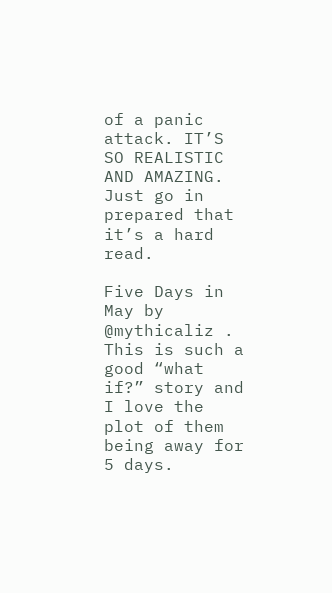of a panic attack. IT’S SO REALISTIC AND AMAZING. Just go in prepared that it’s a hard read.

Five Days in May by @mythicaliz . This is such a good “what if?” story and I love the plot of them being away for 5 days.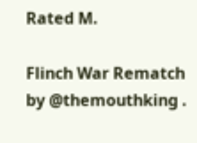Rated M.

Flinch War Rematch by @themouthking .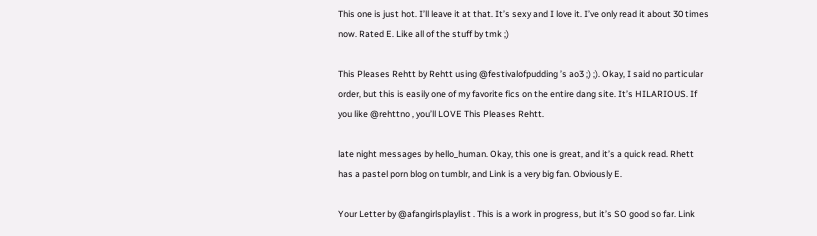This one is just hot. I’ll leave it at that. It’s sexy and I love it. I’ve only read it about 30 times now. Rated E. Like all of the stuff by tmk ;)

This Pleases Rehtt by Rehtt using @festivalofpudding ’s ao3 ;) ;). Okay, I said no particular order, but this is easily one of my favorite fics on the entire dang site. It’s HILARIOUS. If you like @rehttno , you’ll LOVE This Pleases Rehtt.

late night messages by hello_human. Okay, this one is great, and it’s a quick read. Rhett has a pastel porn blog on tumblr, and Link is a very big fan. Obviously E.

Your Letter by @afangirlsplaylist . This is a work in progress, but it’s SO good so far. Link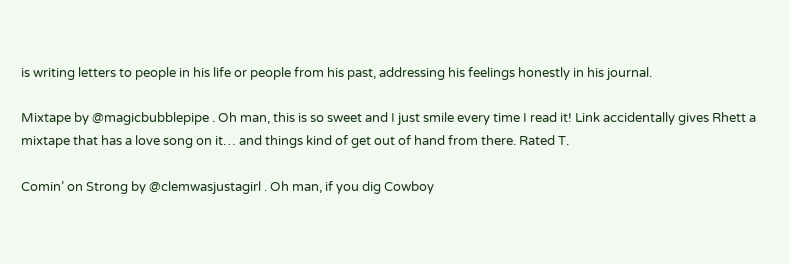is writing letters to people in his life or people from his past, addressing his feelings honestly in his journal.

Mixtape by @magicbubblepipe . Oh man, this is so sweet and I just smile every time I read it! Link accidentally gives Rhett a mixtape that has a love song on it… and things kind of get out of hand from there. Rated T.

Comin’ on Strong by @clemwasjustagirl . Oh man, if you dig Cowboy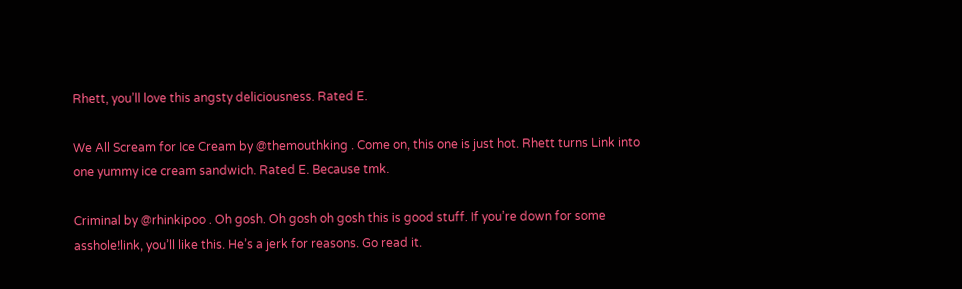Rhett, you’ll love this angsty deliciousness. Rated E.

We All Scream for Ice Cream by @themouthking . Come on, this one is just hot. Rhett turns Link into one yummy ice cream sandwich. Rated E. Because tmk.

Criminal by @rhinkipoo . Oh gosh. Oh gosh oh gosh this is good stuff. If you’re down for some asshole!link, you’ll like this. He’s a jerk for reasons. Go read it.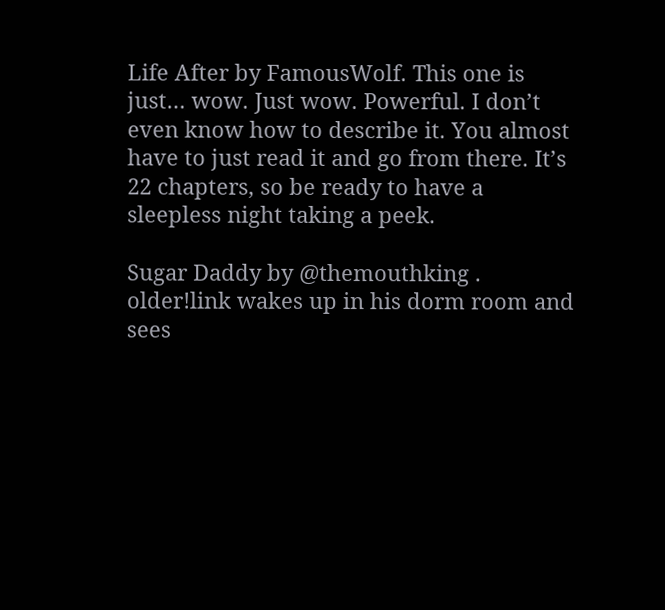Life After by FamousWolf. This one is just… wow. Just wow. Powerful. I don’t even know how to describe it. You almost have to just read it and go from there. It’s 22 chapters, so be ready to have a sleepless night taking a peek.

Sugar Daddy by @themouthking . older!link wakes up in his dorm room and sees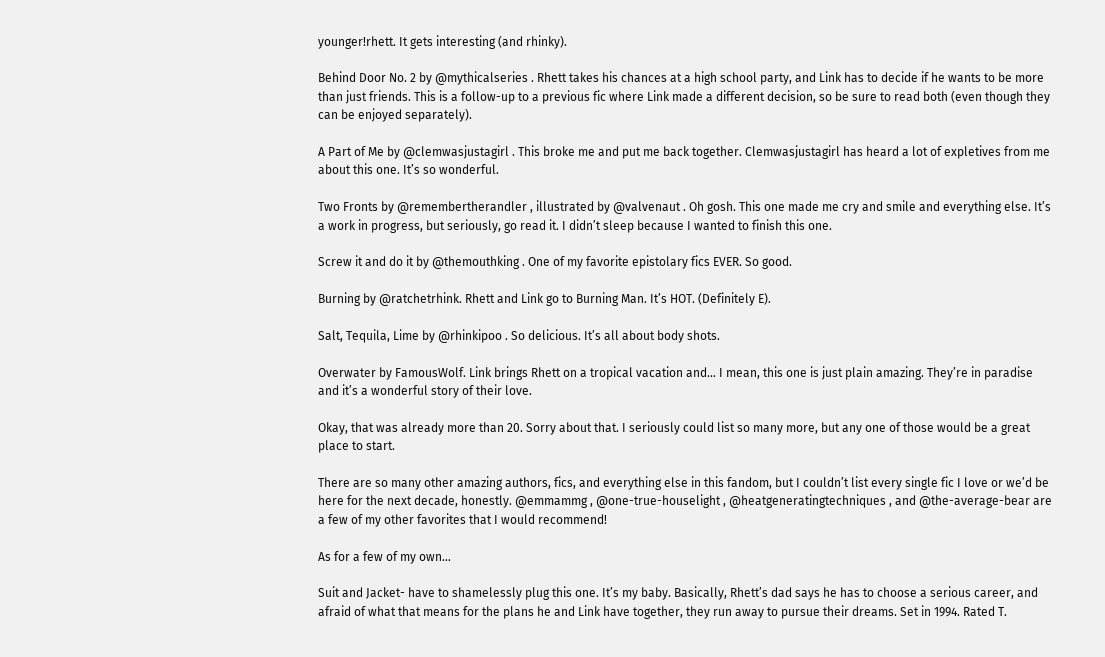younger!rhett. It gets interesting (and rhinky).

Behind Door No. 2 by @mythicalseries . Rhett takes his chances at a high school party, and Link has to decide if he wants to be more than just friends. This is a follow-up to a previous fic where Link made a different decision, so be sure to read both (even though they can be enjoyed separately).

A Part of Me by @clemwasjustagirl . This broke me and put me back together. Clemwasjustagirl has heard a lot of expletives from me about this one. It’s so wonderful.

Two Fronts by @remembertherandler , illustrated by @valvenaut . Oh gosh. This one made me cry and smile and everything else. It’s a work in progress, but seriously, go read it. I didn’t sleep because I wanted to finish this one.

Screw it and do it by @themouthking . One of my favorite epistolary fics EVER. So good.

Burning by @ratchetrhink. Rhett and Link go to Burning Man. It’s HOT. (Definitely E).

Salt, Tequila, Lime by @rhinkipoo . So delicious. It’s all about body shots.

Overwater by FamousWolf. Link brings Rhett on a tropical vacation and… I mean, this one is just plain amazing. They’re in paradise and it’s a wonderful story of their love.

Okay, that was already more than 20. Sorry about that. I seriously could list so many more, but any one of those would be a great place to start.

There are so many other amazing authors, fics, and everything else in this fandom, but I couldn’t list every single fic I love or we’d be here for the next decade, honestly. @emmammg , @one-true-houselight , @heatgeneratingtechniques , and @the-average-bear are a few of my other favorites that I would recommend!

As for a few of my own…

Suit and Jacket- have to shamelessly plug this one. It’s my baby. Basically, Rhett’s dad says he has to choose a serious career, and afraid of what that means for the plans he and Link have together, they run away to pursue their dreams. Set in 1994. Rated T.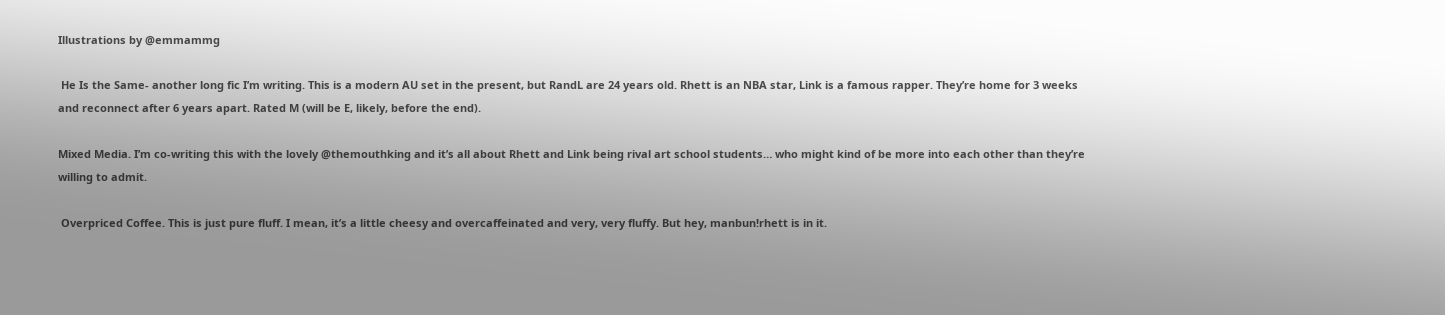Illustrations by @emmammg

 He Is the Same- another long fic I’m writing. This is a modern AU set in the present, but RandL are 24 years old. Rhett is an NBA star, Link is a famous rapper. They’re home for 3 weeks and reconnect after 6 years apart. Rated M (will be E, likely, before the end).

Mixed Media. I’m co-writing this with the lovely @themouthking and it’s all about Rhett and Link being rival art school students… who might kind of be more into each other than they’re willing to admit.

 Overpriced Coffee. This is just pure fluff. I mean, it’s a little cheesy and overcaffeinated and very, very fluffy. But hey, manbun!rhett is in it.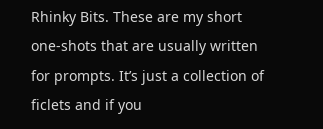Rhinky Bits. These are my short one-shots that are usually written for prompts. It’s just a collection of ficlets and if you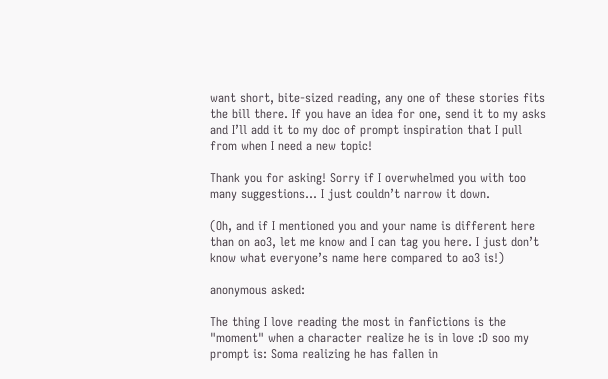want short, bite-sized reading, any one of these stories fits the bill there. If you have an idea for one, send it to my asks and I’ll add it to my doc of prompt inspiration that I pull from when I need a new topic!

Thank you for asking! Sorry if I overwhelmed you with too many suggestions… I just couldn’t narrow it down.

(Oh, and if I mentioned you and your name is different here than on ao3, let me know and I can tag you here. I just don’t know what everyone’s name here compared to ao3 is!)

anonymous asked:

The thing I love reading the most in fanfictions is the "moment" when a character realize he is in love :D soo my prompt is: Soma realizing he has fallen in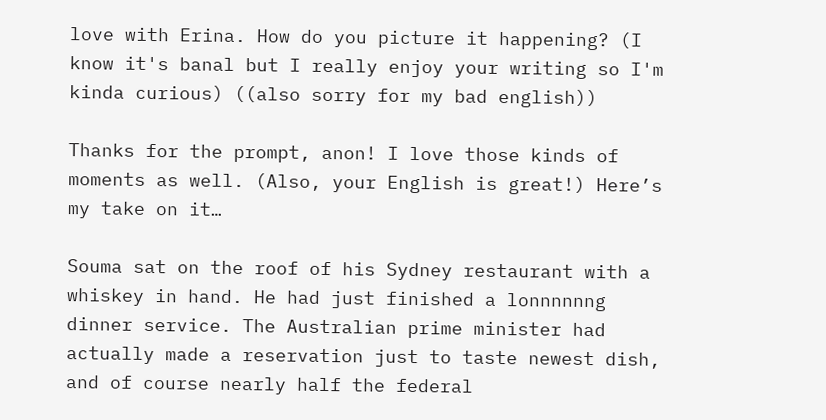love with Erina. How do you picture it happening? (I know it's banal but I really enjoy your writing so I'm kinda curious) ((also sorry for my bad english))

Thanks for the prompt, anon! I love those kinds of moments as well. (Also, your English is great!) Here’s my take on it…

Souma sat on the roof of his Sydney restaurant with a whiskey in hand. He had just finished a lonnnnnng dinner service. The Australian prime minister had actually made a reservation just to taste newest dish, and of course nearly half the federal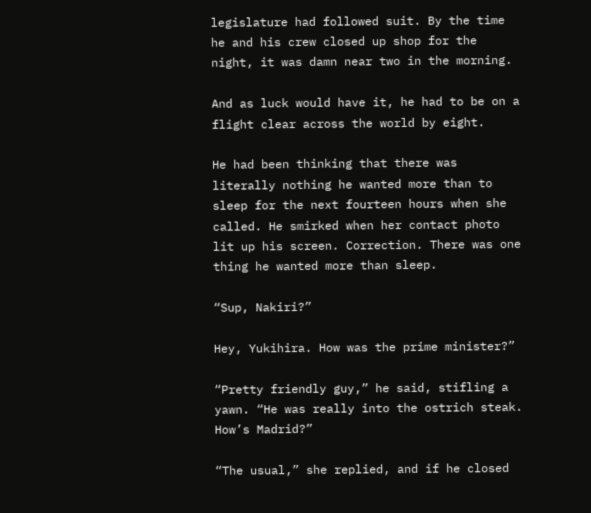legislature had followed suit. By the time he and his crew closed up shop for the night, it was damn near two in the morning.

And as luck would have it, he had to be on a flight clear across the world by eight.

He had been thinking that there was literally nothing he wanted more than to sleep for the next fourteen hours when she called. He smirked when her contact photo lit up his screen. Correction. There was one thing he wanted more than sleep.

“Sup, Nakiri?”

Hey, Yukihira. How was the prime minister?”

“Pretty friendly guy,” he said, stifling a yawn. “He was really into the ostrich steak. How’s Madrid?”

“The usual,” she replied, and if he closed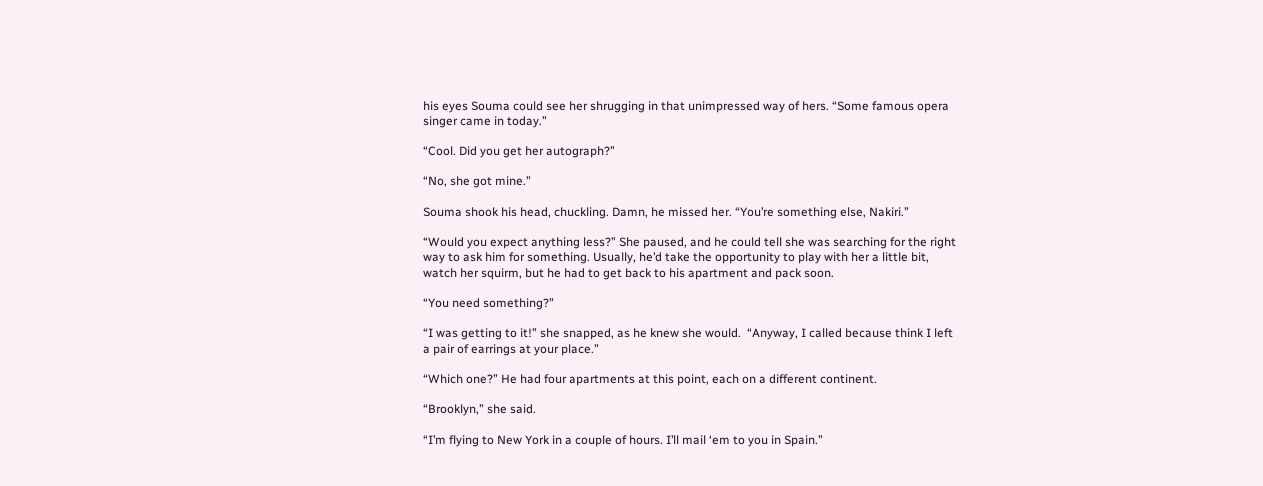his eyes Souma could see her shrugging in that unimpressed way of hers. “Some famous opera singer came in today.”

“Cool. Did you get her autograph?”

“No, she got mine.”

Souma shook his head, chuckling. Damn, he missed her. “You’re something else, Nakiri.”

“Would you expect anything less?” She paused, and he could tell she was searching for the right way to ask him for something. Usually, he’d take the opportunity to play with her a little bit, watch her squirm, but he had to get back to his apartment and pack soon.

“You need something?”

“I was getting to it!” she snapped, as he knew she would.  “Anyway, I called because think I left a pair of earrings at your place.”

“Which one?” He had four apartments at this point, each on a different continent.

“Brooklyn,” she said.

“I’m flying to New York in a couple of hours. I’ll mail ‘em to you in Spain.”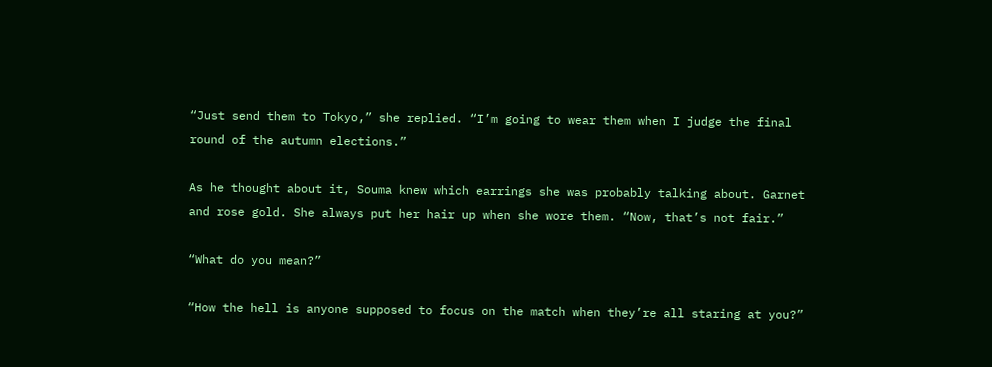“Just send them to Tokyo,” she replied. “I’m going to wear them when I judge the final round of the autumn elections.”

As he thought about it, Souma knew which earrings she was probably talking about. Garnet and rose gold. She always put her hair up when she wore them. “Now, that’s not fair.”

“What do you mean?”

“How the hell is anyone supposed to focus on the match when they’re all staring at you?”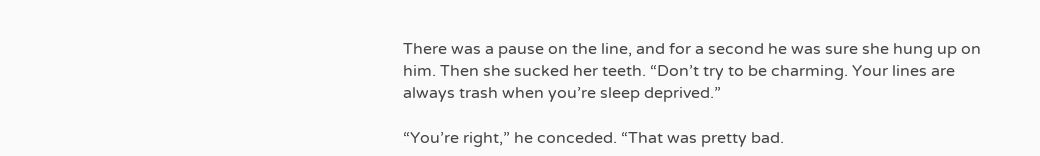There was a pause on the line, and for a second he was sure she hung up on him. Then she sucked her teeth. “Don’t try to be charming. Your lines are always trash when you’re sleep deprived.”

“You’re right,” he conceded. “That was pretty bad.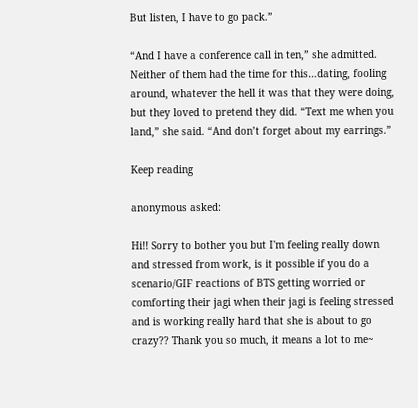But listen, I have to go pack.”

“And I have a conference call in ten,” she admitted. Neither of them had the time for this…dating, fooling around, whatever the hell it was that they were doing, but they loved to pretend they did. “Text me when you land,” she said. “And don’t forget about my earrings.”

Keep reading

anonymous asked:

Hi!! Sorry to bother you but I'm feeling really down and stressed from work, is it possible if you do a scenario/GIF reactions of BTS getting worried or comforting their jagi when their jagi is feeling stressed and is working really hard that she is about to go crazy?? Thank you so much, it means a lot to me~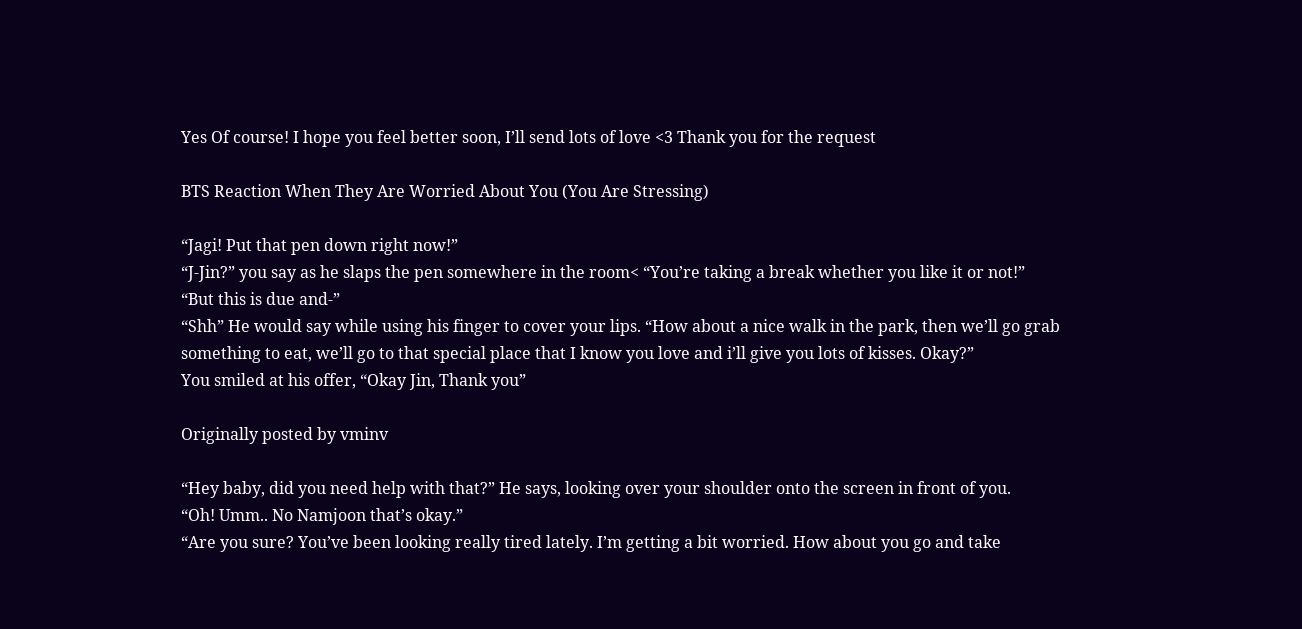Yes Of course! I hope you feel better soon, I’ll send lots of love <3 Thank you for the request

BTS Reaction When They Are Worried About You (You Are Stressing)

“Jagi! Put that pen down right now!”
“J-Jin?” you say as he slaps the pen somewhere in the room< “You’re taking a break whether you like it or not!”
“But this is due and-”
“Shh” He would say while using his finger to cover your lips. “How about a nice walk in the park, then we’ll go grab something to eat, we’ll go to that special place that I know you love and i’ll give you lots of kisses. Okay?”
You smiled at his offer, “Okay Jin, Thank you”

Originally posted by vminv

“Hey baby, did you need help with that?” He says, looking over your shoulder onto the screen in front of you.
“Oh! Umm.. No Namjoon that’s okay.”
“Are you sure? You’ve been looking really tired lately. I’m getting a bit worried. How about you go and take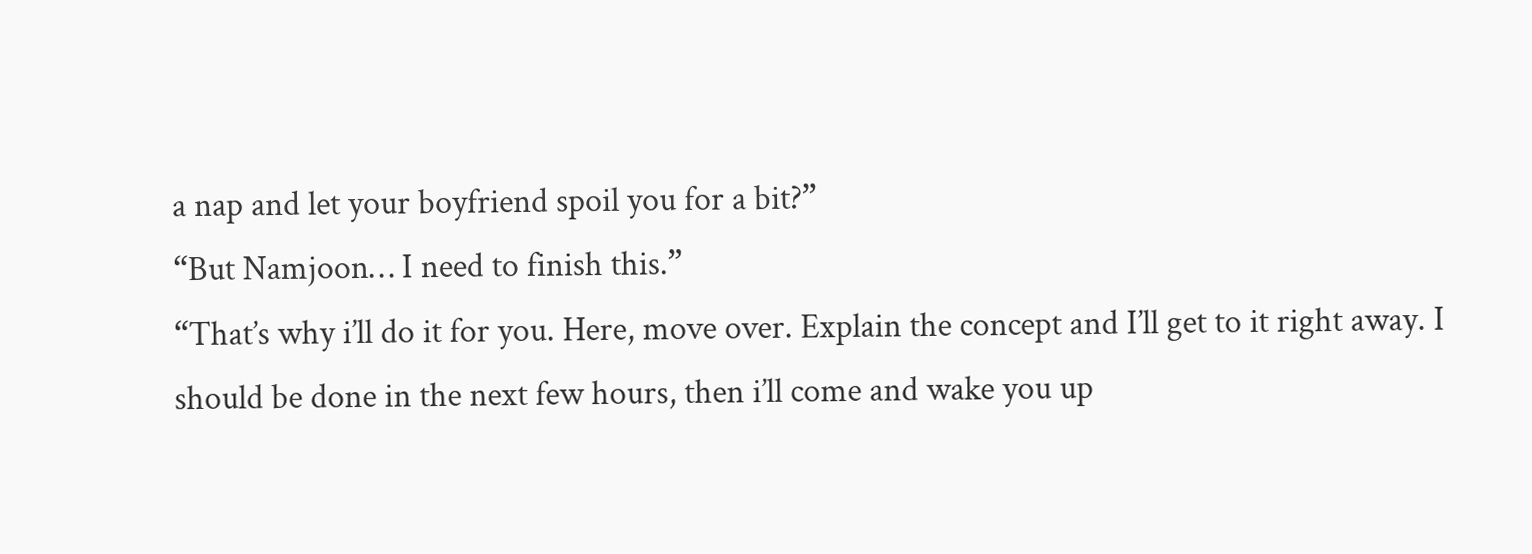a nap and let your boyfriend spoil you for a bit?”
“But Namjoon… I need to finish this.”
“That’s why i’ll do it for you. Here, move over. Explain the concept and I’ll get to it right away. I should be done in the next few hours, then i’ll come and wake you up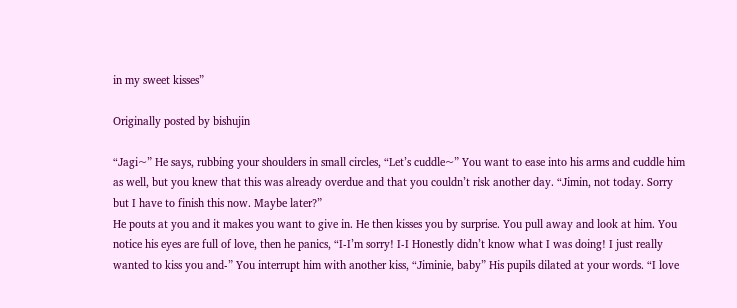in my sweet kisses”

Originally posted by bishujin

“Jagi~” He says, rubbing your shoulders in small circles, “Let’s cuddle~” You want to ease into his arms and cuddle him as well, but you knew that this was already overdue and that you couldn’t risk another day. “Jimin, not today. Sorry but I have to finish this now. Maybe later?”
He pouts at you and it makes you want to give in. He then kisses you by surprise. You pull away and look at him. You notice his eyes are full of love, then he panics, “I-I’m sorry! I-I Honestly didn’t know what I was doing! I just really wanted to kiss you and-” You interrupt him with another kiss, “Jiminie, baby” His pupils dilated at your words. “I love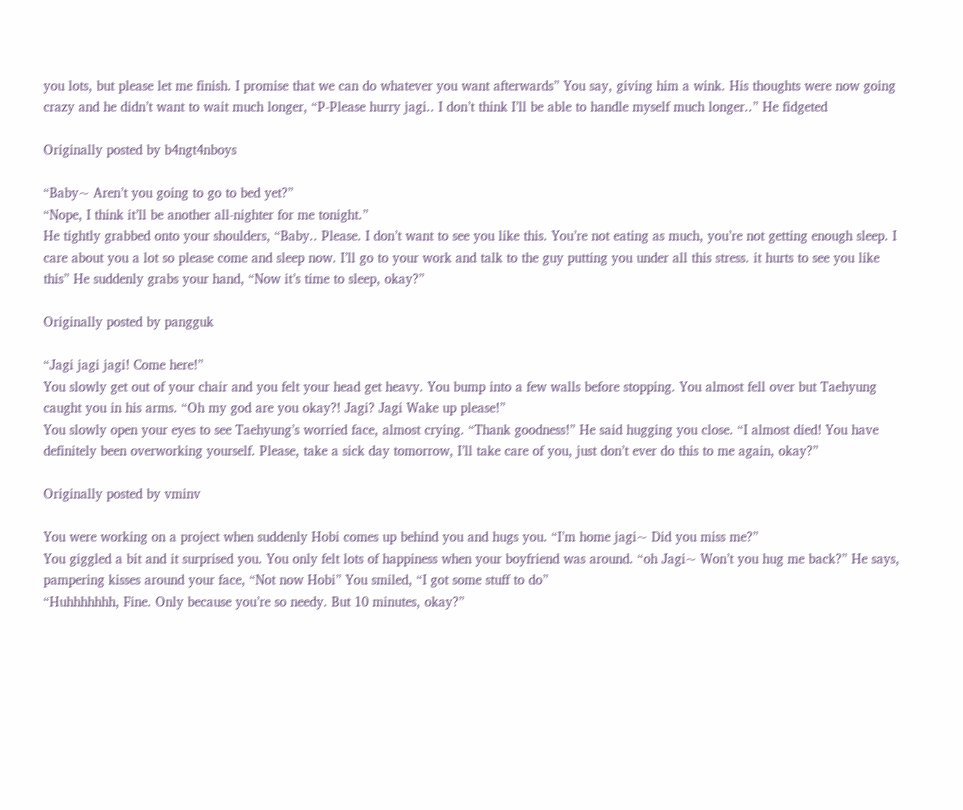you lots, but please let me finish. I promise that we can do whatever you want afterwards” You say, giving him a wink. His thoughts were now going crazy and he didn’t want to wait much longer, “P-Please hurry jagi.. I don’t think I’ll be able to handle myself much longer..” He fidgeted

Originally posted by b4ngt4nboys

“Baby~ Aren’t you going to go to bed yet?”
“Nope, I think it’ll be another all-nighter for me tonight.”
He tightly grabbed onto your shoulders, “Baby.. Please. I don’t want to see you like this. You’re not eating as much, you’re not getting enough sleep. I care about you a lot so please come and sleep now. I’ll go to your work and talk to the guy putting you under all this stress. it hurts to see you like this” He suddenly grabs your hand, “Now it’s time to sleep, okay?”

Originally posted by pangguk

“Jagi jagi jagi! Come here!”
You slowly get out of your chair and you felt your head get heavy. You bump into a few walls before stopping. You almost fell over but Taehyung caught you in his arms. “Oh my god are you okay?! Jagi? Jagi Wake up please!”
You slowly open your eyes to see Taehyung’s worried face, almost crying. “Thank goodness!” He said hugging you close. “I almost died! You have definitely been overworking yourself. Please, take a sick day tomorrow, I’ll take care of you, just don’t ever do this to me again, okay?”

Originally posted by vminv

You were working on a project when suddenly Hobi comes up behind you and hugs you. “I’m home jagi~ Did you miss me?”
You giggled a bit and it surprised you. You only felt lots of happiness when your boyfriend was around. “oh Jagi~ Won’t you hug me back?” He says, pampering kisses around your face, “Not now Hobi” You smiled, “I got some stuff to do”
“Huhhhhhhh, Fine. Only because you’re so needy. But 10 minutes, okay?”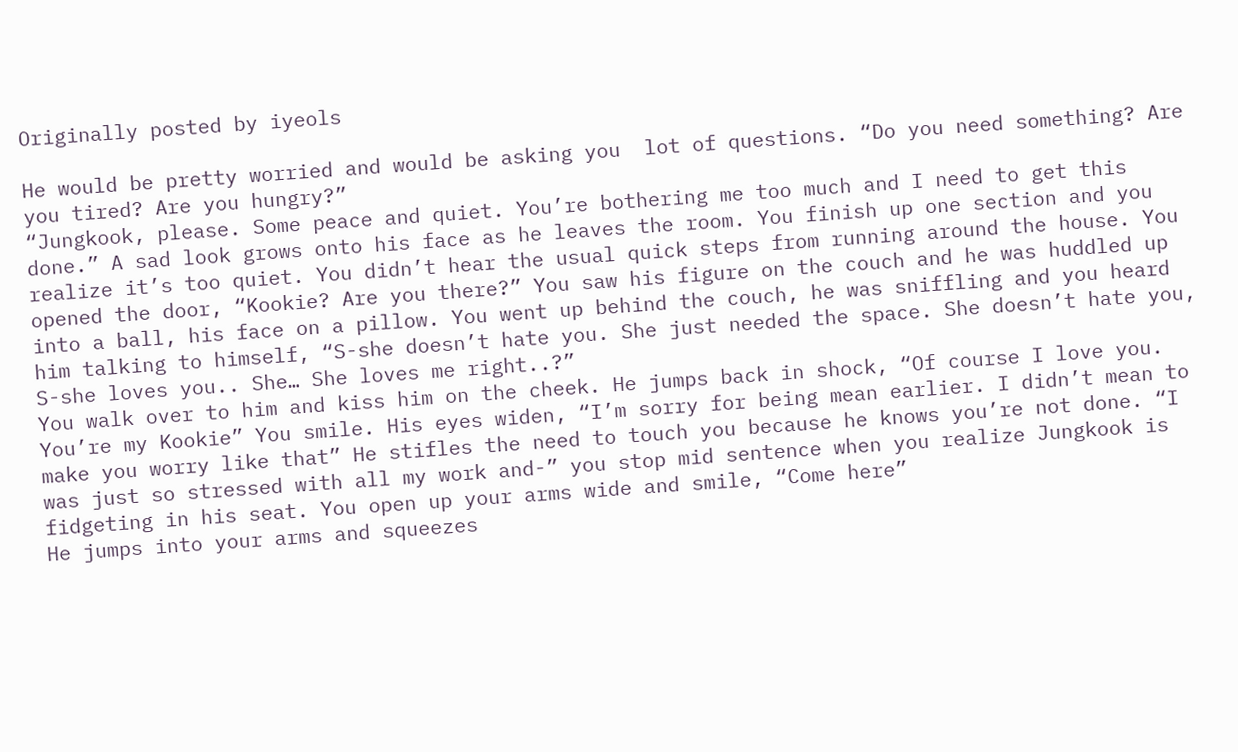Originally posted by iyeols

He would be pretty worried and would be asking you  lot of questions. “Do you need something? Are you tired? Are you hungry?”
“Jungkook, please. Some peace and quiet. You’re bothering me too much and I need to get this done.” A sad look grows onto his face as he leaves the room. You finish up one section and you realize it’s too quiet. You didn’t hear the usual quick steps from running around the house. You opened the door, “Kookie? Are you there?” You saw his figure on the couch and he was huddled up into a ball, his face on a pillow. You went up behind the couch, he was sniffling and you heard him talking to himself, “S-she doesn’t hate you. She just needed the space. She doesn’t hate you, S-she loves you.. She… She loves me right..?”
You walk over to him and kiss him on the cheek. He jumps back in shock, “Of course I love you. You’re my Kookie” You smile. His eyes widen, “I’m sorry for being mean earlier. I didn’t mean to make you worry like that” He stifles the need to touch you because he knows you’re not done. “I was just so stressed with all my work and-” you stop mid sentence when you realize Jungkook is fidgeting in his seat. You open up your arms wide and smile, “Come here”
He jumps into your arms and squeezes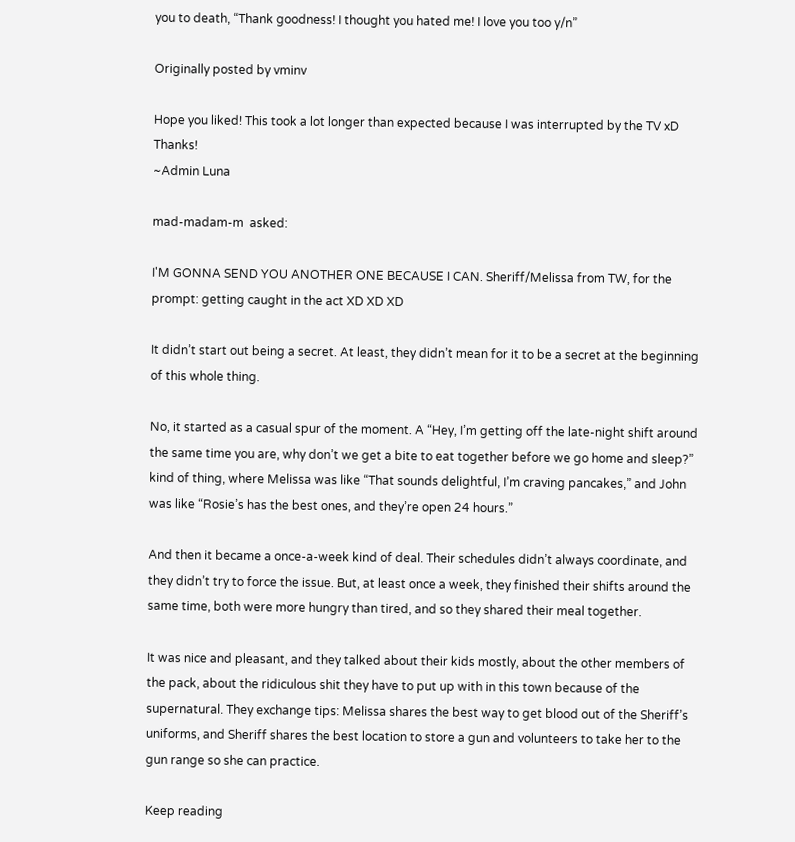you to death, “Thank goodness! I thought you hated me! I love you too y/n”

Originally posted by vminv

Hope you liked! This took a lot longer than expected because I was interrupted by the TV xD Thanks!
~Admin Luna

mad-madam-m  asked:

I'M GONNA SEND YOU ANOTHER ONE BECAUSE I CAN. Sheriff/Melissa from TW, for the prompt: getting caught in the act XD XD XD

It didn’t start out being a secret. At least, they didn’t mean for it to be a secret at the beginning of this whole thing.

No, it started as a casual spur of the moment. A “Hey, I’m getting off the late-night shift around the same time you are, why don’t we get a bite to eat together before we go home and sleep?” kind of thing, where Melissa was like “That sounds delightful, I’m craving pancakes,” and John was like “Rosie’s has the best ones, and they’re open 24 hours.”

And then it became a once-a-week kind of deal. Their schedules didn’t always coordinate, and they didn’t try to force the issue. But, at least once a week, they finished their shifts around the same time, both were more hungry than tired, and so they shared their meal together.

It was nice and pleasant, and they talked about their kids mostly, about the other members of the pack, about the ridiculous shit they have to put up with in this town because of the supernatural. They exchange tips: Melissa shares the best way to get blood out of the Sheriff’s uniforms, and Sheriff shares the best location to store a gun and volunteers to take her to the gun range so she can practice.

Keep reading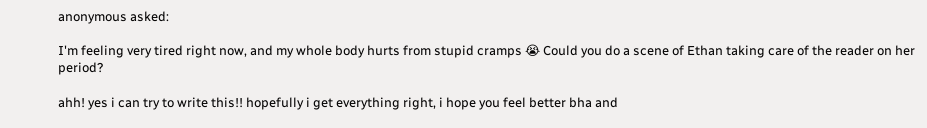anonymous asked:

I'm feeling very tired right now, and my whole body hurts from stupid cramps 😭 Could you do a scene of Ethan taking care of the reader on her period?

ahh! yes i can try to write this!! hopefully i get everything right, i hope you feel better bha and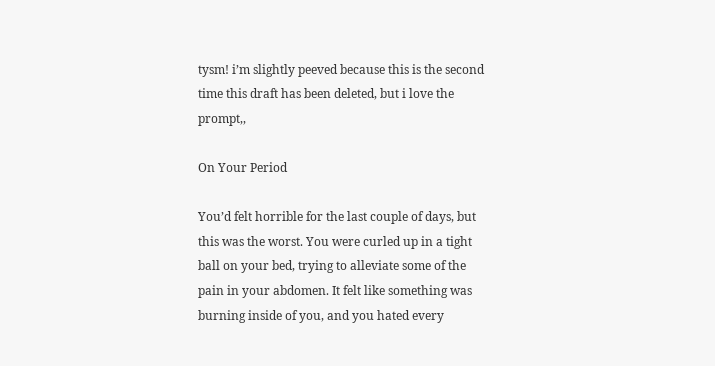tysm! i’m slightly peeved because this is the second time this draft has been deleted, but i love the prompt,,

On Your Period

You’d felt horrible for the last couple of days, but this was the worst. You were curled up in a tight ball on your bed, trying to alleviate some of the pain in your abdomen. It felt like something was burning inside of you, and you hated every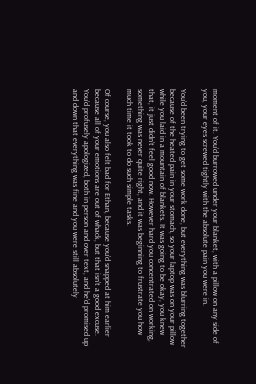moment of it. You’d burrowed under your blanket, with a pillow on any side of you, your eyes screwed tightly with the absolute pain you were in.

You’d been trying to get some work done, but everything was blurring together because of the heated pain in your stomach, so your laptop was on your pillow while you laid in a mountain of blankets. It was going to be okay, you knew that, it just didn’t feel good now. However hard you concentrated on working, something was never quite right, and it was beginning to frustrate you how much time it took to do such simple tasks.

Of course, you also felt bad for Ethan, because you’d snapped at him earlier because all of your emotions are out of whack, but that isn’t a good excuse. You’d profusely apologized, both in person and over text, and he’d promised up and down that everything was fine and you were still absolutely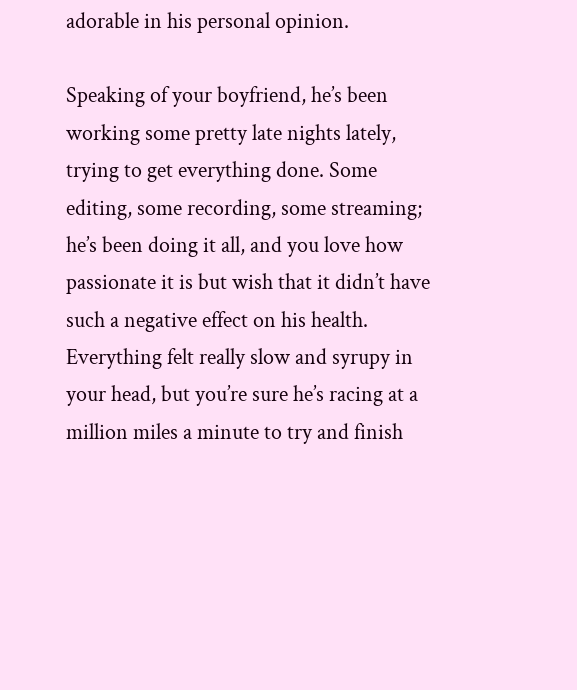adorable in his personal opinion.

Speaking of your boyfriend, he’s been working some pretty late nights lately, trying to get everything done. Some editing, some recording, some streaming; he’s been doing it all, and you love how passionate it is but wish that it didn’t have such a negative effect on his health. Everything felt really slow and syrupy in your head, but you’re sure he’s racing at a million miles a minute to try and finish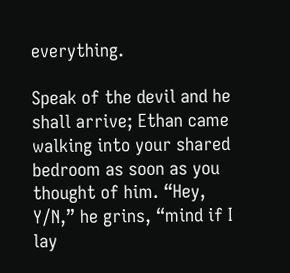everything.

Speak of the devil and he shall arrive; Ethan came walking into your shared bedroom as soon as you thought of him. “Hey, Y/N,” he grins, “mind if I lay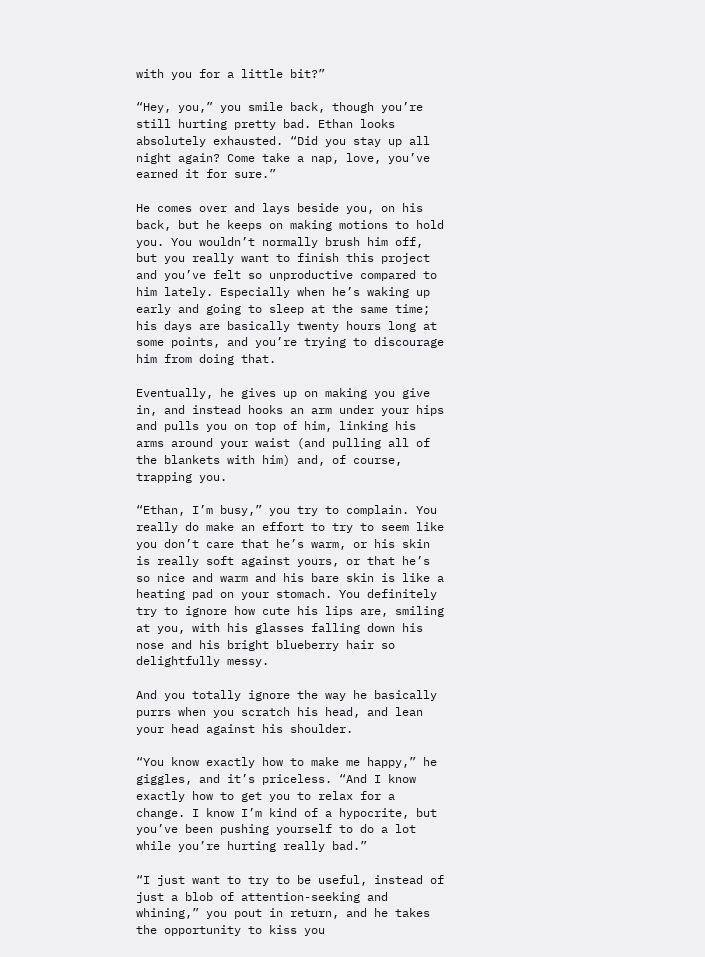with you for a little bit?”

“Hey, you,” you smile back, though you’re still hurting pretty bad. Ethan looks absolutely exhausted. “Did you stay up all night again? Come take a nap, love, you’ve earned it for sure.”

He comes over and lays beside you, on his back, but he keeps on making motions to hold you. You wouldn’t normally brush him off, but you really want to finish this project and you’ve felt so unproductive compared to him lately. Especially when he’s waking up early and going to sleep at the same time; his days are basically twenty hours long at some points, and you’re trying to discourage him from doing that.

Eventually, he gives up on making you give in, and instead hooks an arm under your hips and pulls you on top of him, linking his arms around your waist (and pulling all of the blankets with him) and, of course, trapping you.

“Ethan, I’m busy,” you try to complain. You really do make an effort to try to seem like you don’t care that he’s warm, or his skin is really soft against yours, or that he’s so nice and warm and his bare skin is like a heating pad on your stomach. You definitely try to ignore how cute his lips are, smiling at you, with his glasses falling down his nose and his bright blueberry hair so delightfully messy.

And you totally ignore the way he basically purrs when you scratch his head, and lean your head against his shoulder.

“You know exactly how to make me happy,” he giggles, and it’s priceless. “And I know exactly how to get you to relax for a change. I know I’m kind of a hypocrite, but you’ve been pushing yourself to do a lot while you’re hurting really bad.”

“I just want to try to be useful, instead of just a blob of attention-seeking and whining,” you pout in return, and he takes the opportunity to kiss you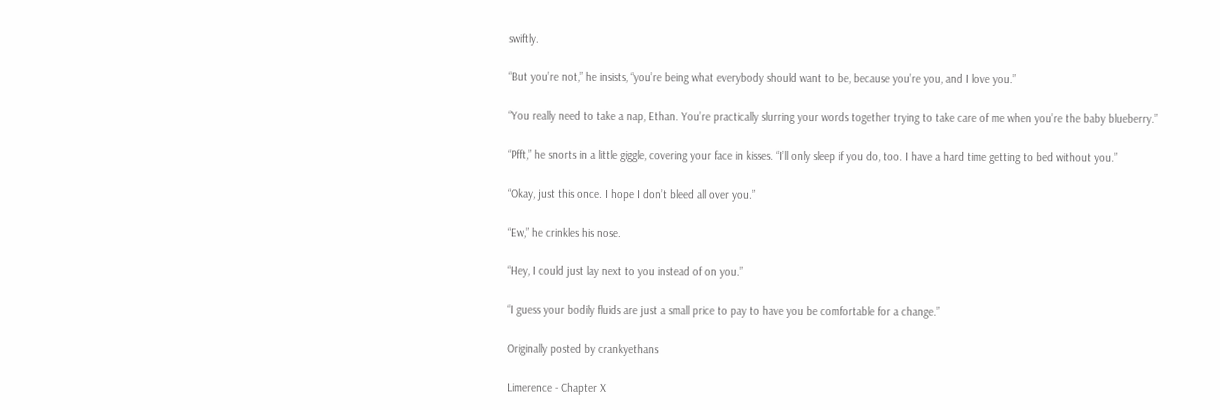swiftly.

“But you’re not,” he insists, “you’re being what everybody should want to be, because you’re you, and I love you.”

“You really need to take a nap, Ethan. You’re practically slurring your words together trying to take care of me when you’re the baby blueberry.”

“Pfft,” he snorts in a little giggle, covering your face in kisses. “I’ll only sleep if you do, too. I have a hard time getting to bed without you.”

“Okay, just this once. I hope I don’t bleed all over you.”

“Ew,” he crinkles his nose.

“Hey, I could just lay next to you instead of on you.”

“I guess your bodily fluids are just a small price to pay to have you be comfortable for a change.”

Originally posted by crankyethans

Limerence - Chapter X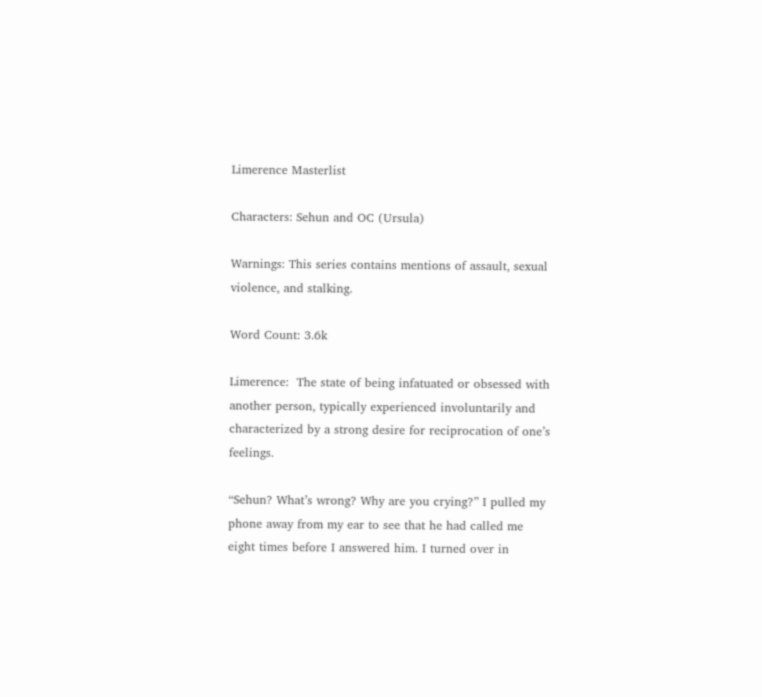Limerence Masterlist

Characters: Sehun and OC (Ursula)

Warnings: This series contains mentions of assault, sexual violence, and stalking.

Word Count: 3.6k

Limerence:  The state of being infatuated or obsessed with another person, typically experienced involuntarily and characterized by a strong desire for reciprocation of one’s feelings.

“Sehun? What’s wrong? Why are you crying?” I pulled my phone away from my ear to see that he had called me eight times before I answered him. I turned over in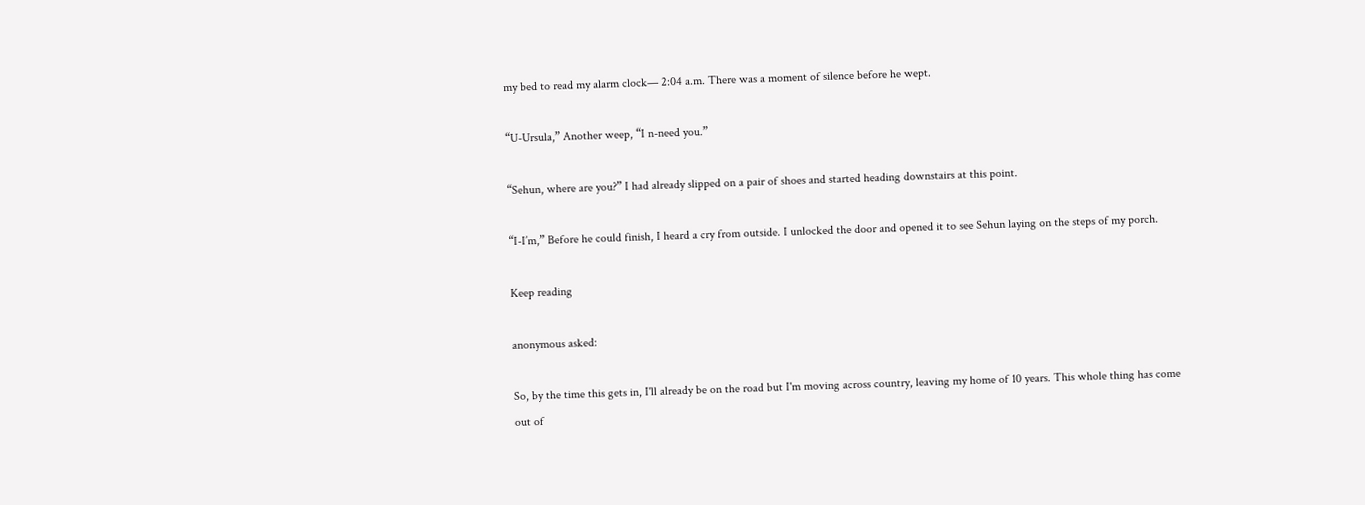my bed to read my alarm clock— 2:04 a.m. There was a moment of silence before he wept.

“U-Ursula,” Another weep, “I n-need you.”

“Sehun, where are you?” I had already slipped on a pair of shoes and started heading downstairs at this point.

“I-I’m,” Before he could finish, I heard a cry from outside. I unlocked the door and opened it to see Sehun laying on the steps of my porch.

Keep reading

anonymous asked:

So, by the time this gets in, I'll already be on the road but I'm moving across country, leaving my home of 10 years. This whole thing has come out of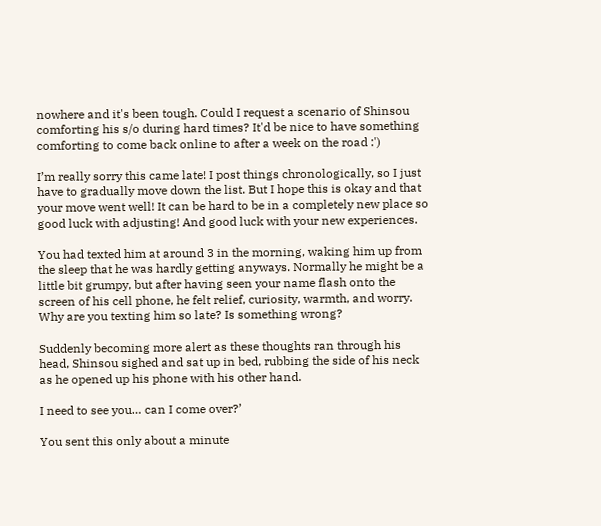nowhere and it's been tough. Could I request a scenario of Shinsou comforting his s/o during hard times? It'd be nice to have something comforting to come back online to after a week on the road :')

I’m really sorry this came late! I post things chronologically, so I just have to gradually move down the list. But I hope this is okay and that your move went well! It can be hard to be in a completely new place so good luck with adjusting! And good luck with your new experiences.

You had texted him at around 3 in the morning, waking him up from the sleep that he was hardly getting anyways. Normally he might be a little bit grumpy, but after having seen your name flash onto the screen of his cell phone, he felt relief, curiosity, warmth, and worry. Why are you texting him so late? Is something wrong?

Suddenly becoming more alert as these thoughts ran through his head, Shinsou sighed and sat up in bed, rubbing the side of his neck as he opened up his phone with his other hand.

I need to see you… can I come over?’

You sent this only about a minute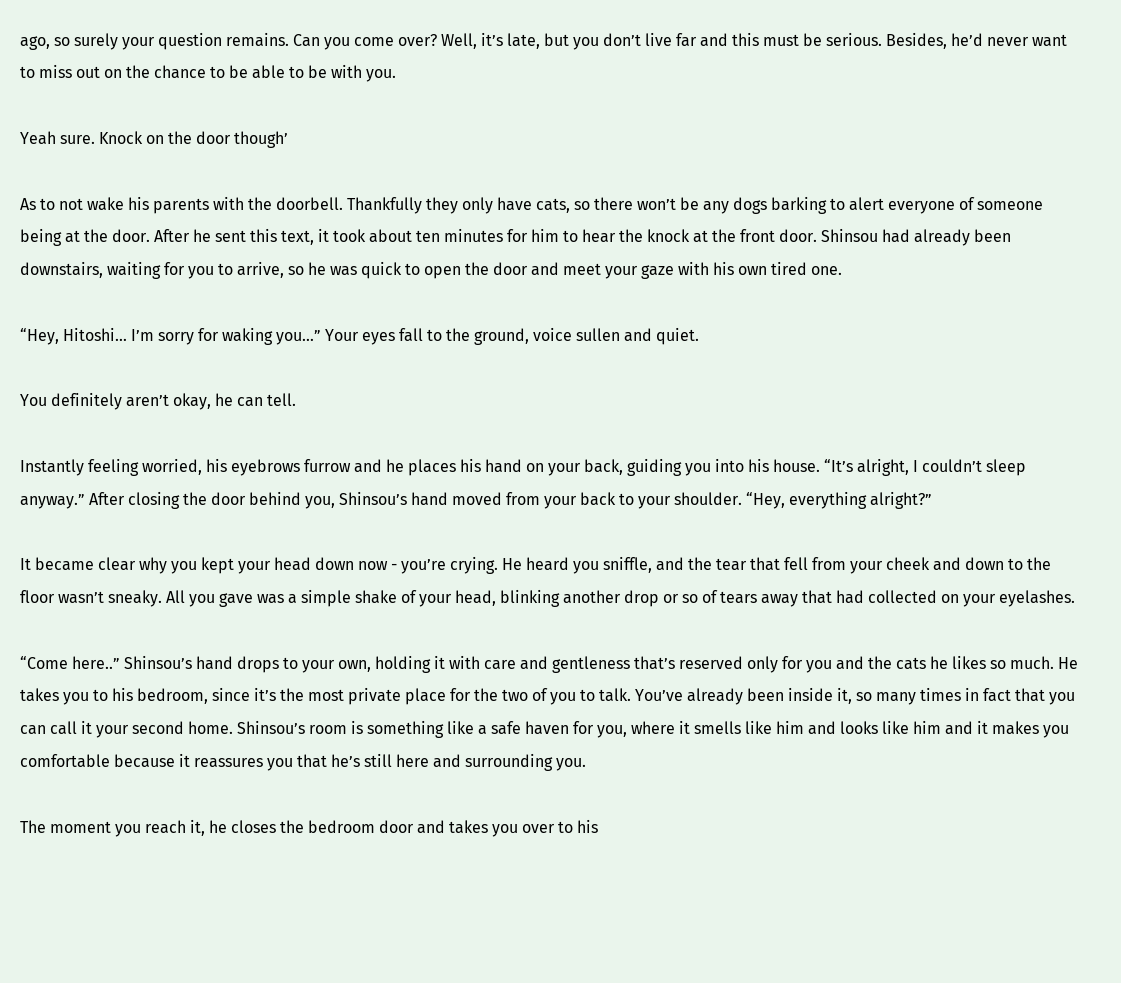ago, so surely your question remains. Can you come over? Well, it’s late, but you don’t live far and this must be serious. Besides, he’d never want to miss out on the chance to be able to be with you.

Yeah sure. Knock on the door though’

As to not wake his parents with the doorbell. Thankfully they only have cats, so there won’t be any dogs barking to alert everyone of someone being at the door. After he sent this text, it took about ten minutes for him to hear the knock at the front door. Shinsou had already been downstairs, waiting for you to arrive, so he was quick to open the door and meet your gaze with his own tired one.

“Hey, Hitoshi… I’m sorry for waking you…” Your eyes fall to the ground, voice sullen and quiet.

You definitely aren’t okay, he can tell.

Instantly feeling worried, his eyebrows furrow and he places his hand on your back, guiding you into his house. “It’s alright, I couldn’t sleep anyway.” After closing the door behind you, Shinsou’s hand moved from your back to your shoulder. “Hey, everything alright?”

It became clear why you kept your head down now - you’re crying. He heard you sniffle, and the tear that fell from your cheek and down to the floor wasn’t sneaky. All you gave was a simple shake of your head, blinking another drop or so of tears away that had collected on your eyelashes.

“Come here..” Shinsou’s hand drops to your own, holding it with care and gentleness that’s reserved only for you and the cats he likes so much. He takes you to his bedroom, since it’s the most private place for the two of you to talk. You’ve already been inside it, so many times in fact that you can call it your second home. Shinsou’s room is something like a safe haven for you, where it smells like him and looks like him and it makes you comfortable because it reassures you that he’s still here and surrounding you.

The moment you reach it, he closes the bedroom door and takes you over to his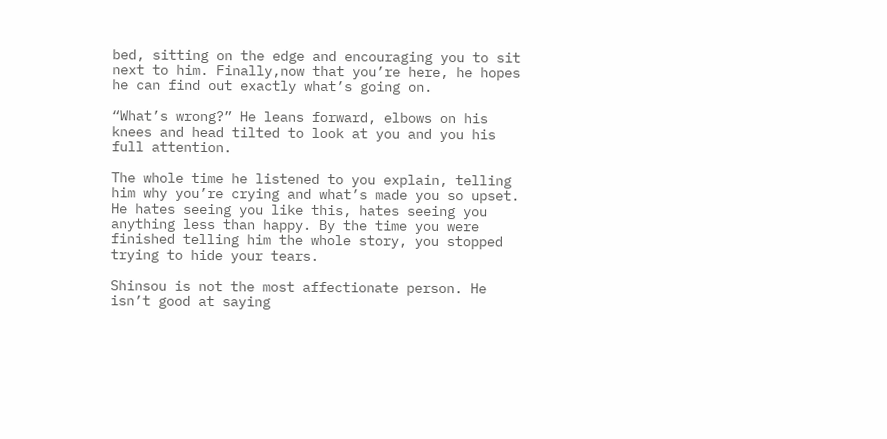bed, sitting on the edge and encouraging you to sit next to him. Finally,now that you’re here, he hopes he can find out exactly what’s going on.

“What’s wrong?” He leans forward, elbows on his knees and head tilted to look at you and you his full attention.

The whole time he listened to you explain, telling him why you’re crying and what’s made you so upset. He hates seeing you like this, hates seeing you anything less than happy. By the time you were finished telling him the whole story, you stopped trying to hide your tears.

Shinsou is not the most affectionate person. He isn’t good at saying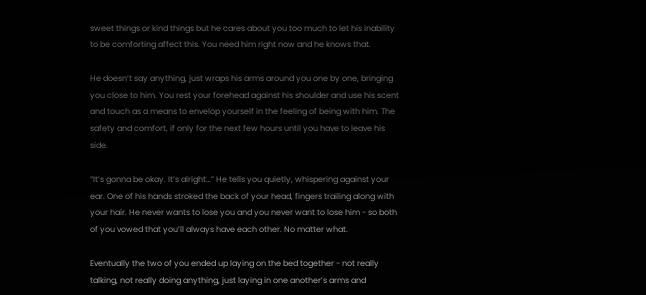sweet things or kind things but he cares about you too much to let his inability to be comforting affect this. You need him right now and he knows that.

He doesn’t say anything, just wraps his arms around you one by one, bringing you close to him. You rest your forehead against his shoulder and use his scent and touch as a means to envelop yourself in the feeling of being with him. The safety and comfort, if only for the next few hours until you have to leave his side.

“It’s gonna be okay. It’s alright…” He tells you quietly, whispering against your ear. One of his hands stroked the back of your head, fingers trailing along with your hair. He never wants to lose you and you never want to lose him - so both of you vowed that you’ll always have each other. No matter what.

Eventually the two of you ended up laying on the bed together - not really talking, not really doing anything, just laying in one another’s arms and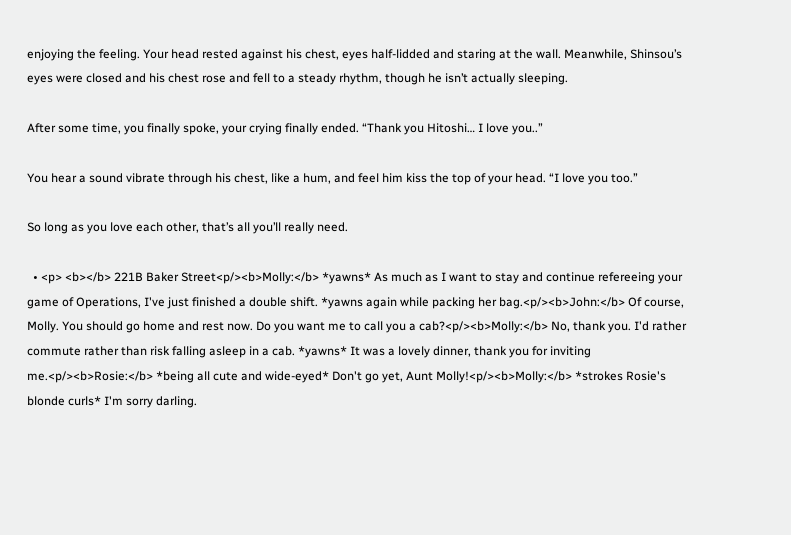enjoying the feeling. Your head rested against his chest, eyes half-lidded and staring at the wall. Meanwhile, Shinsou’s eyes were closed and his chest rose and fell to a steady rhythm, though he isn’t actually sleeping.

After some time, you finally spoke, your crying finally ended. “Thank you Hitoshi… I love you..”

You hear a sound vibrate through his chest, like a hum, and feel him kiss the top of your head. “I love you too.”

So long as you love each other, that’s all you’ll really need.

  • <p> <b></b> 221B Baker Street<p/><b>Molly:</b> *yawns* As much as I want to stay and continue refereeing your game of Operations, I've just finished a double shift. *yawns again while packing her bag.<p/><b>John:</b> Of course, Molly. You should go home and rest now. Do you want me to call you a cab?<p/><b>Molly:</b> No, thank you. I'd rather commute rather than risk falling asleep in a cab. *yawns* It was a lovely dinner, thank you for inviting me.<p/><b>Rosie:</b> *being all cute and wide-eyed* Don't go yet, Aunt Molly!<p/><b>Molly:</b> *strokes Rosie's blonde curls* I'm sorry darling.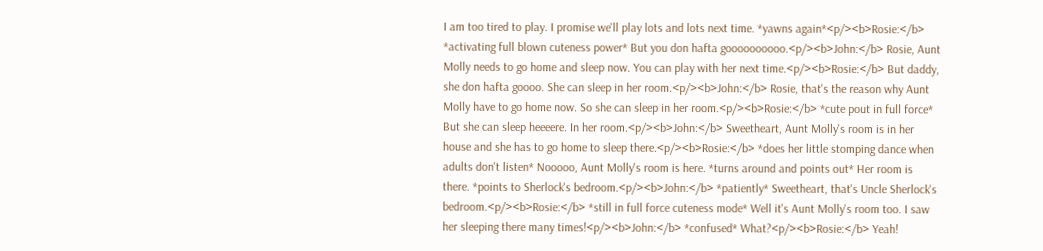I am too tired to play. I promise we'll play lots and lots next time. *yawns again*<p/><b>Rosie:</b> *activating full blown cuteness power* But you don hafta goooooooooo.<p/><b>John:</b> Rosie, Aunt Molly needs to go home and sleep now. You can play with her next time.<p/><b>Rosie:</b> But daddy, she don hafta goooo. She can sleep in her room.<p/><b>John:</b> Rosie, that's the reason why Aunt Molly have to go home now. So she can sleep in her room.<p/><b>Rosie:</b> *cute pout in full force* But she can sleep heeeere. In her room.<p/><b>John:</b> Sweetheart, Aunt Molly's room is in her house and she has to go home to sleep there.<p/><b>Rosie:</b> *does her little stomping dance when adults don't listen* Nooooo, Aunt Molly's room is here. *turns around and points out* Her room is there. *points to Sherlock's bedroom.<p/><b>John:</b> *patiently* Sweetheart, that's Uncle Sherlock's bedroom.<p/><b>Rosie:</b> *still in full force cuteness mode* Well it's Aunt Molly's room too. I saw her sleeping there many times!<p/><b>John:</b> *confused* What?<p/><b>Rosie:</b> Yeah!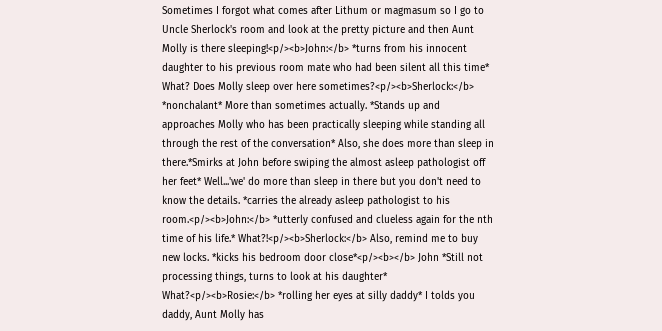Sometimes I forgot what comes after Lithum or magmasum so I go to Uncle Sherlock's room and look at the pretty picture and then Aunt Molly is there sleeping!<p/><b>John:</b> *turns from his innocent daughter to his previous room mate who had been silent all this time* What? Does Molly sleep over here sometimes?<p/><b>Sherlock:</b> *nonchalant* More than sometimes actually. *Stands up and approaches Molly who has been practically sleeping while standing all through the rest of the conversation* Also, she does more than sleep in there.*Smirks at John before swiping the almost asleep pathologist off her feet* Well...'we' do more than sleep in there but you don't need to know the details. *carries the already asleep pathologist to his room.<p/><b>John:</b> *utterly confused and clueless again for the nth time of his life.* What?!<p/><b>Sherlock:</b> Also, remind me to buy new locks. *kicks his bedroom door close*<p/><b></b> John *Still not processing things, turns to look at his daughter* What?<p/><b>Rosie:</b> *rolling her eyes at silly daddy* I tolds you daddy, Aunt Molly has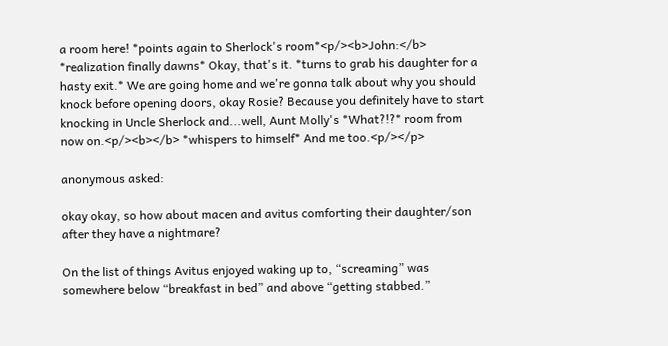a room here! *points again to Sherlock's room*<p/><b>John:</b> *realization finally dawns* Okay, that's it. *turns to grab his daughter for a hasty exit.* We are going home and we're gonna talk about why you should knock before opening doors, okay Rosie? Because you definitely have to start knocking in Uncle Sherlock and...well, Aunt Molly's *What?!?* room from now on.<p/><b></b> *whispers to himself* And me too.<p/></p>

anonymous asked:

okay okay, so how about macen and avitus comforting their daughter/son after they have a nightmare?

On the list of things Avitus enjoyed waking up to, “screaming” was somewhere below “breakfast in bed” and above “getting stabbed.”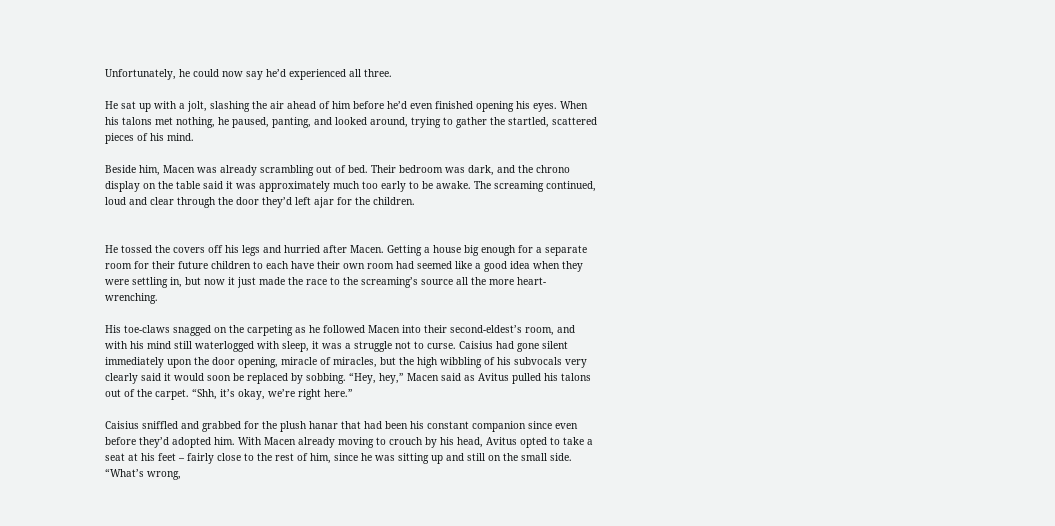Unfortunately, he could now say he’d experienced all three.

He sat up with a jolt, slashing the air ahead of him before he’d even finished opening his eyes. When his talons met nothing, he paused, panting, and looked around, trying to gather the startled, scattered pieces of his mind.

Beside him, Macen was already scrambling out of bed. Their bedroom was dark, and the chrono display on the table said it was approximately much too early to be awake. The screaming continued, loud and clear through the door they’d left ajar for the children.


He tossed the covers off his legs and hurried after Macen. Getting a house big enough for a separate room for their future children to each have their own room had seemed like a good idea when they were settling in, but now it just made the race to the screaming’s source all the more heart-wrenching.

His toe-claws snagged on the carpeting as he followed Macen into their second-eldest’s room, and with his mind still waterlogged with sleep, it was a struggle not to curse. Caisius had gone silent immediately upon the door opening, miracle of miracles, but the high wibbling of his subvocals very clearly said it would soon be replaced by sobbing. “Hey, hey,” Macen said as Avitus pulled his talons out of the carpet. “Shh, it’s okay, we’re right here.”

Caisius sniffled and grabbed for the plush hanar that had been his constant companion since even before they’d adopted him. With Macen already moving to crouch by his head, Avitus opted to take a seat at his feet – fairly close to the rest of him, since he was sitting up and still on the small side. “What’s wrong,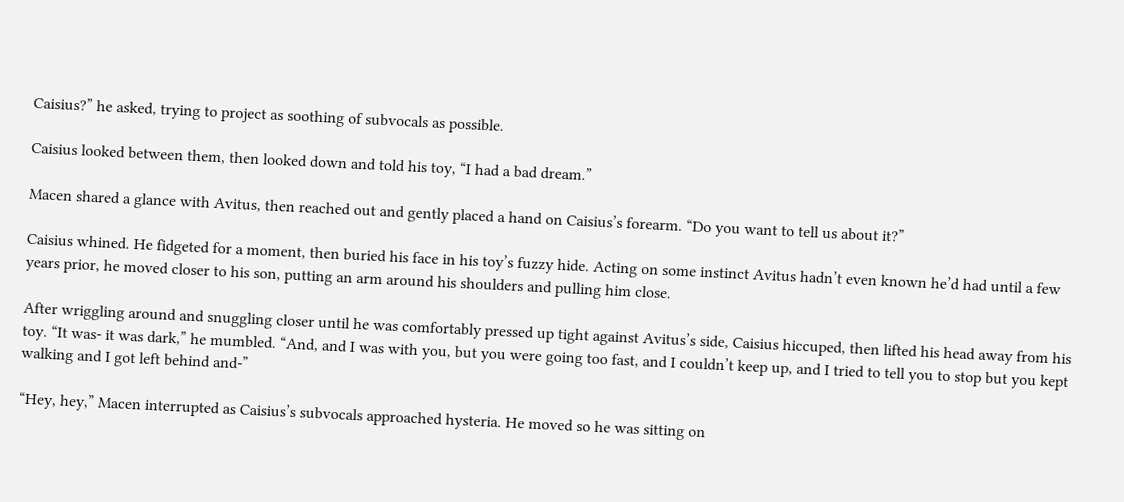Caisius?” he asked, trying to project as soothing of subvocals as possible.

Caisius looked between them, then looked down and told his toy, “I had a bad dream.”

Macen shared a glance with Avitus, then reached out and gently placed a hand on Caisius’s forearm. “Do you want to tell us about it?”

Caisius whined. He fidgeted for a moment, then buried his face in his toy’s fuzzy hide. Acting on some instinct Avitus hadn’t even known he’d had until a few years prior, he moved closer to his son, putting an arm around his shoulders and pulling him close.

After wriggling around and snuggling closer until he was comfortably pressed up tight against Avitus’s side, Caisius hiccuped, then lifted his head away from his toy. “It was- it was dark,” he mumbled. “And, and I was with you, but you were going too fast, and I couldn’t keep up, and I tried to tell you to stop but you kept walking and I got left behind and-”

“Hey, hey,” Macen interrupted as Caisius’s subvocals approached hysteria. He moved so he was sitting on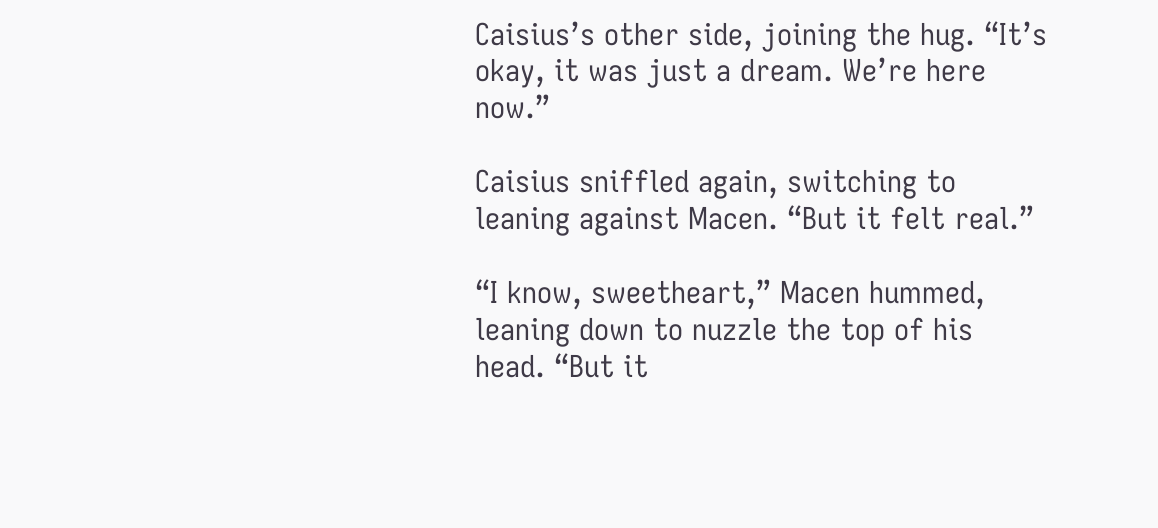Caisius’s other side, joining the hug. “It’s okay, it was just a dream. We’re here now.”

Caisius sniffled again, switching to leaning against Macen. “But it felt real.”

“I know, sweetheart,” Macen hummed, leaning down to nuzzle the top of his head. “But it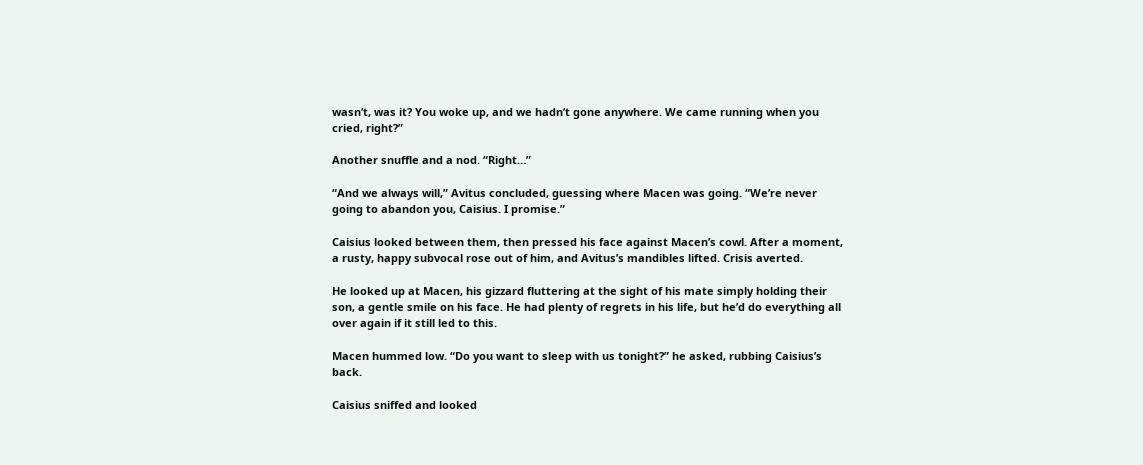wasn’t, was it? You woke up, and we hadn’t gone anywhere. We came running when you cried, right?”

Another snuffle and a nod. “Right…”

“And we always will,” Avitus concluded, guessing where Macen was going. “We’re never going to abandon you, Caisius. I promise.”

Caisius looked between them, then pressed his face against Macen’s cowl. After a moment, a rusty, happy subvocal rose out of him, and Avitus’s mandibles lifted. Crisis averted.

He looked up at Macen, his gizzard fluttering at the sight of his mate simply holding their son, a gentle smile on his face. He had plenty of regrets in his life, but he’d do everything all over again if it still led to this.

Macen hummed low. “Do you want to sleep with us tonight?” he asked, rubbing Caisius’s back.

Caisius sniffed and looked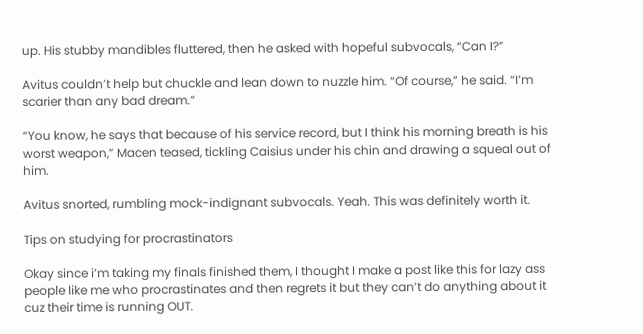up. His stubby mandibles fluttered, then he asked with hopeful subvocals, “Can I?”

Avitus couldn’t help but chuckle and lean down to nuzzle him. “Of course,” he said. “I’m scarier than any bad dream.”

“You know, he says that because of his service record, but I think his morning breath is his worst weapon,” Macen teased, tickling Caisius under his chin and drawing a squeal out of him.

Avitus snorted, rumbling mock-indignant subvocals. Yeah. This was definitely worth it.

Tips on studying for procrastinators

Okay since i’m taking my finals finished them, I thought I make a post like this for lazy ass people like me who procrastinates and then regrets it but they can’t do anything about it cuz their time is running OUT.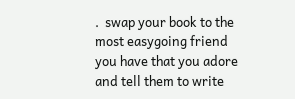.  swap your book to the most easygoing friend you have that you adore and tell them to write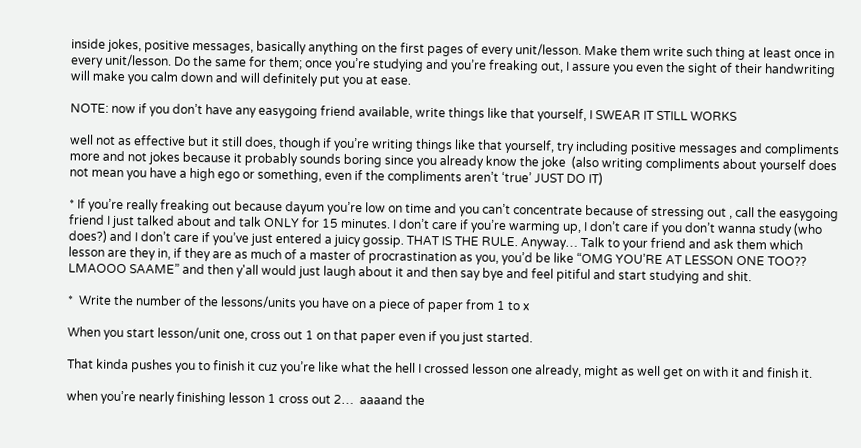inside jokes, positive messages, basically anything on the first pages of every unit/lesson. Make them write such thing at least once in every unit/lesson. Do the same for them; once you’re studying and you’re freaking out, I assure you even the sight of their handwriting will make you calm down and will definitely put you at ease.

NOTE: now if you don’t have any easygoing friend available, write things like that yourself, I SWEAR IT STILL WORKS

well not as effective but it still does, though if you’re writing things like that yourself, try including positive messages and compliments more and not jokes because it probably sounds boring since you already know the joke  (also writing compliments about yourself does not mean you have a high ego or something, even if the compliments aren’t ‘true’ JUST DO IT)

* If you’re really freaking out because dayum you’re low on time and you can’t concentrate because of stressing out , call the easygoing friend I just talked about and talk ONLY for 15 minutes. I don’t care if you’re warming up, I don’t care if you don’t wanna study (who does?) and I don’t care if you’ve just entered a juicy gossip. THAT IS THE RULE. Anyway… Talk to your friend and ask them which lesson are they in, if they are as much of a master of procrastination as you, you’d be like “OMG YOU’RE AT LESSON ONE TOO?? LMAOOO SAAME” and then y'all would just laugh about it and then say bye and feel pitiful and start studying and shit.

*  Write the number of the lessons/units you have on a piece of paper from 1 to x

When you start lesson/unit one, cross out 1 on that paper even if you just started.

That kinda pushes you to finish it cuz you’re like what the hell I crossed lesson one already, might as well get on with it and finish it.

when you’re nearly finishing lesson 1 cross out 2…  aaaand the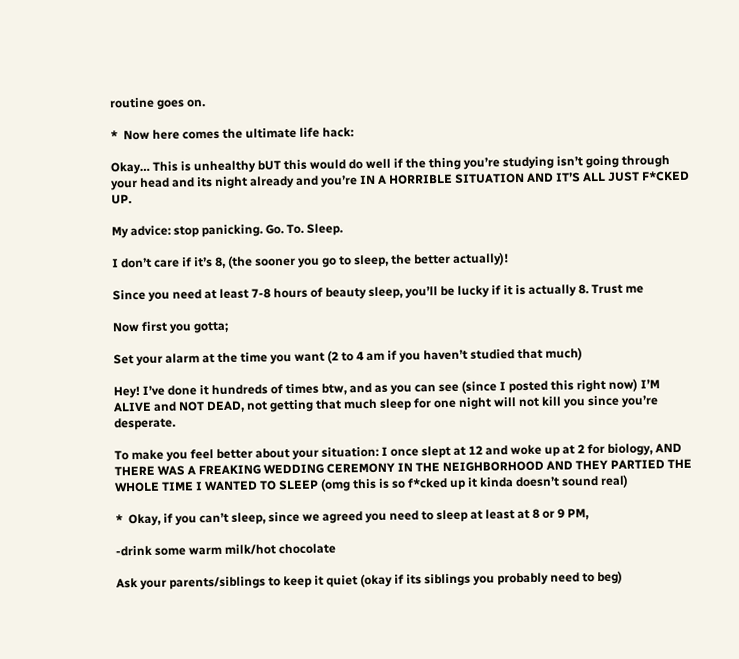routine goes on.

*  Now here comes the ultimate life hack:

Okay… This is unhealthy bUT this would do well if the thing you’re studying isn’t going through your head and its night already and you’re IN A HORRIBLE SITUATION AND IT’S ALL JUST F*CKED UP.

My advice: stop panicking. Go. To. Sleep.

I don’t care if it’s 8, (the sooner you go to sleep, the better actually)!

Since you need at least 7-8 hours of beauty sleep, you’ll be lucky if it is actually 8. Trust me

Now first you gotta;

Set your alarm at the time you want (2 to 4 am if you haven’t studied that much)

Hey! I’ve done it hundreds of times btw, and as you can see (since I posted this right now) I’M ALIVE and NOT DEAD, not getting that much sleep for one night will not kill you since you’re desperate.

To make you feel better about your situation: I once slept at 12 and woke up at 2 for biology, AND THERE WAS A FREAKING WEDDING CEREMONY IN THE NEIGHBORHOOD AND THEY PARTIED THE WHOLE TIME I WANTED TO SLEEP (omg this is so f*cked up it kinda doesn’t sound real)

*  Okay, if you can’t sleep, since we agreed you need to sleep at least at 8 or 9 PM,

-drink some warm milk/hot chocolate

Ask your parents/siblings to keep it quiet (okay if its siblings you probably need to beg)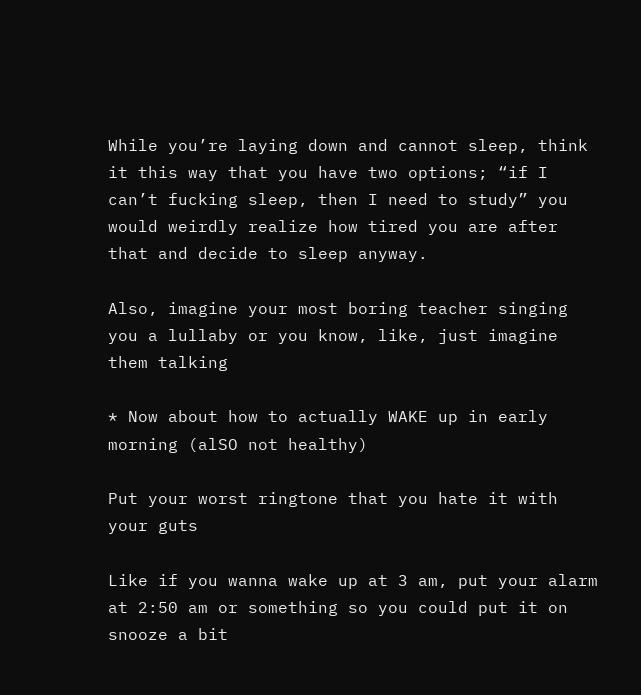While you’re laying down and cannot sleep, think it this way that you have two options; “if I can’t fucking sleep, then I need to study” you would weirdly realize how tired you are after that and decide to sleep anyway.

Also, imagine your most boring teacher singing you a lullaby or you know, like, just imagine them talking

* Now about how to actually WAKE up in early morning (alSO not healthy)

Put your worst ringtone that you hate it with your guts

Like if you wanna wake up at 3 am, put your alarm at 2:50 am or something so you could put it on snooze a bit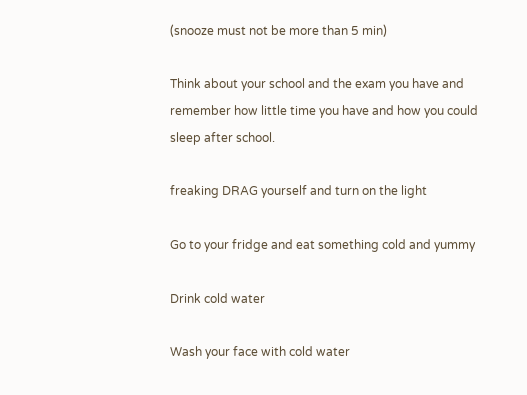(snooze must not be more than 5 min)

Think about your school and the exam you have and remember how little time you have and how you could sleep after school.

freaking DRAG yourself and turn on the light

Go to your fridge and eat something cold and yummy

Drink cold water

Wash your face with cold water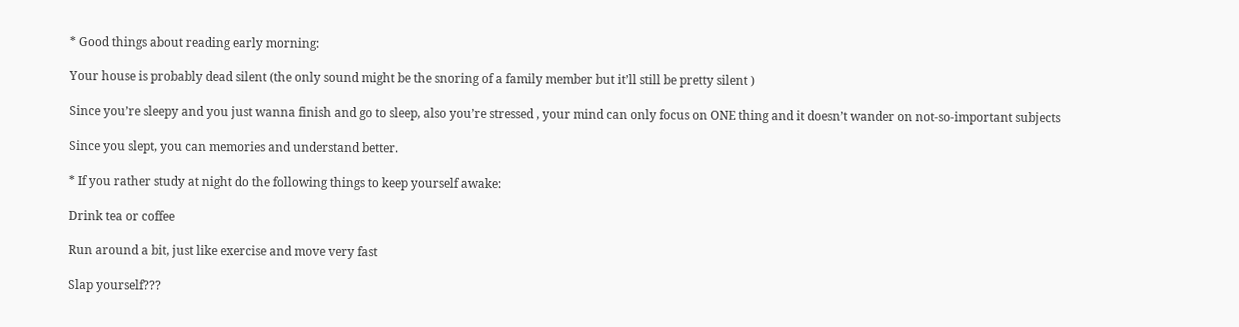* Good things about reading early morning:

Your house is probably dead silent (the only sound might be the snoring of a family member but it’ll still be pretty silent )

Since you’re sleepy and you just wanna finish and go to sleep, also you’re stressed , your mind can only focus on ONE thing and it doesn’t wander on not-so-important subjects

Since you slept, you can memories and understand better.

* If you rather study at night do the following things to keep yourself awake:

Drink tea or coffee

Run around a bit, just like exercise and move very fast

Slap yourself???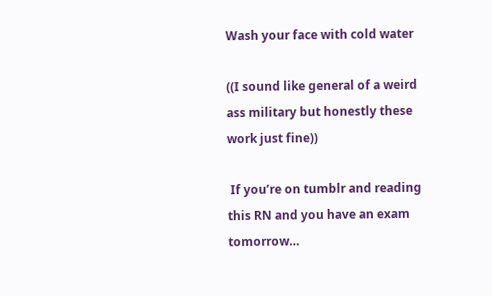Wash your face with cold water

((I sound like general of a weird ass military but honestly these work just fine))

 If you’re on tumblr and reading this RN and you have an exam tomorrow…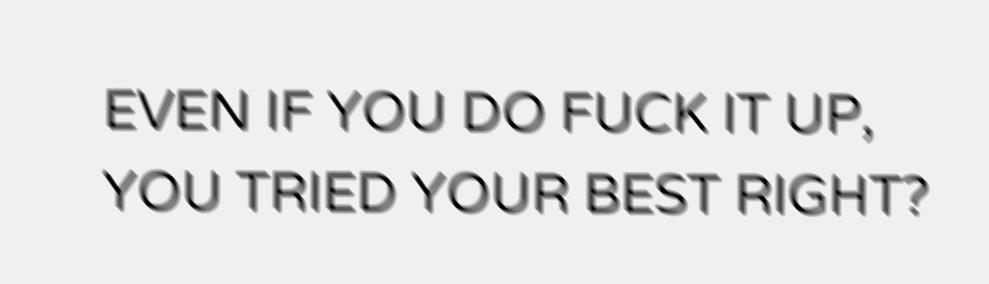EVEN IF YOU DO FUCK IT UP, YOU TRIED YOUR BEST RIGHT?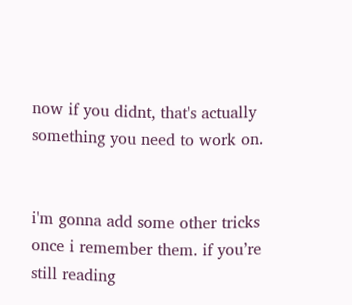now if you didnt, that's actually something you need to work on.


i'm gonna add some other tricks once i remember them. if you’re still reading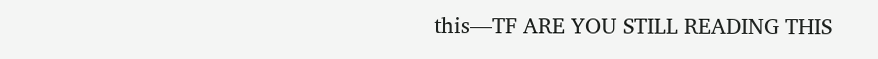this—TF ARE YOU STILL READING THIS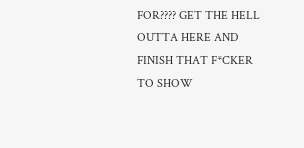FOR???? GET THE HELL OUTTA HERE AND FINISH THAT F*CKER TO SHOW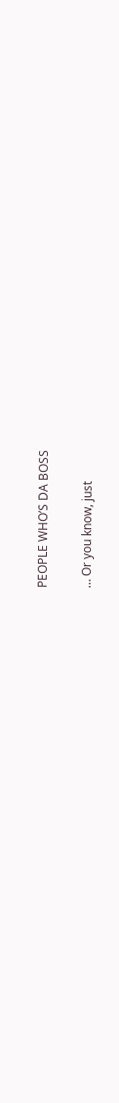PEOPLE WHO’S DA BOSS

… Or you know, just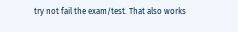try not fail the exam/test. That also works